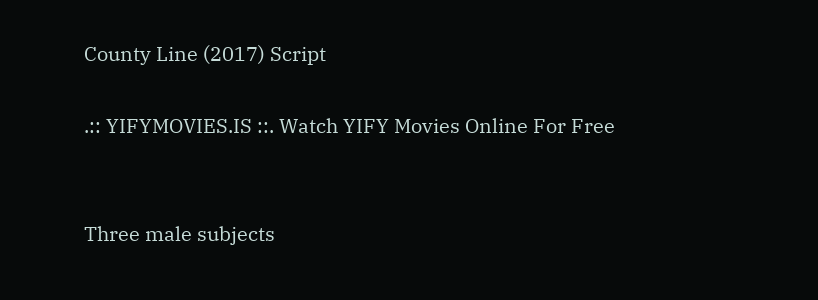County Line (2017) Script

.:: YIFYMOVIES.IS ::. Watch YIFY Movies Online For Free


Three male subjects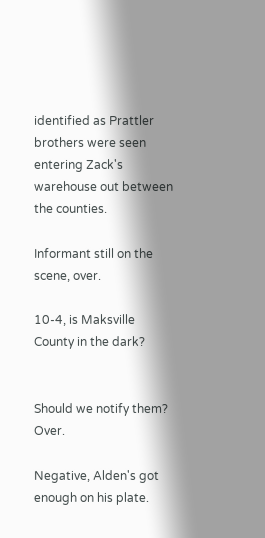identified as Prattler brothers were seen entering Zack's warehouse out between the counties.

Informant still on the scene, over.

10-4, is Maksville County in the dark?


Should we notify them? Over.

Negative, Alden's got enough on his plate.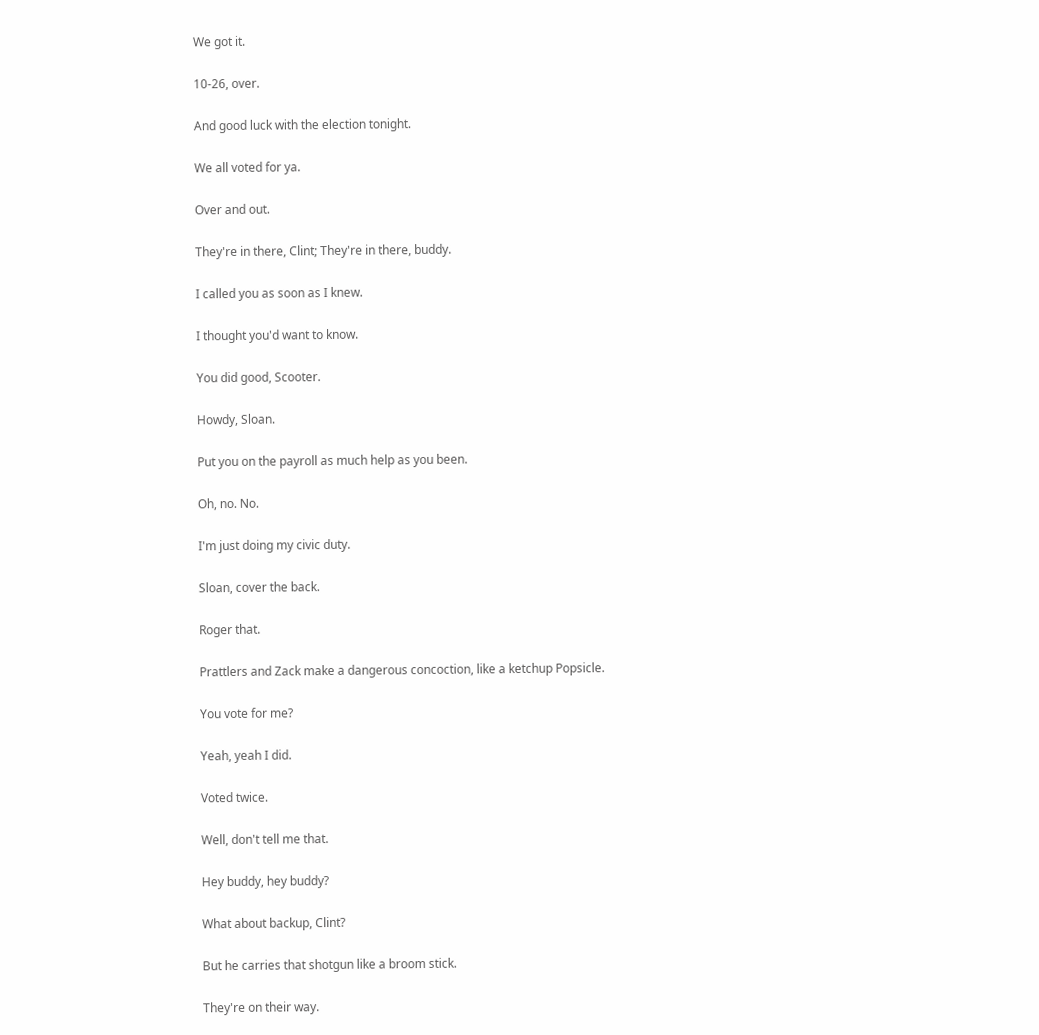We got it.

10-26, over.

And good luck with the election tonight.

We all voted for ya.

Over and out.

They're in there, Clint; They're in there, buddy.

I called you as soon as I knew.

I thought you'd want to know.

You did good, Scooter.

Howdy, Sloan.

Put you on the payroll as much help as you been.

Oh, no. No.

I'm just doing my civic duty.

Sloan, cover the back.

Roger that.

Prattlers and Zack make a dangerous concoction, like a ketchup Popsicle.

You vote for me?

Yeah, yeah I did.

Voted twice.

Well, don't tell me that.

Hey buddy, hey buddy?

What about backup, Clint?

But he carries that shotgun like a broom stick.

They're on their way.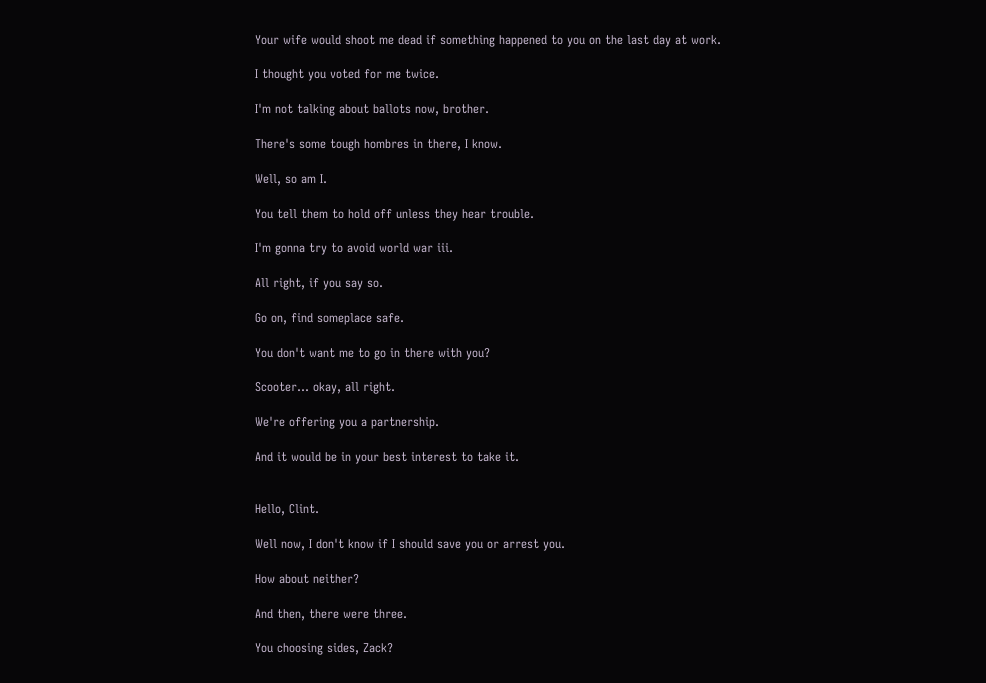Your wife would shoot me dead if something happened to you on the last day at work.

I thought you voted for me twice.

I'm not talking about ballots now, brother.

There's some tough hombres in there, I know.

Well, so am I.

You tell them to hold off unless they hear trouble.

I'm gonna try to avoid world war iii.

All right, if you say so.

Go on, find someplace safe.

You don't want me to go in there with you?

Scooter... okay, all right.

We're offering you a partnership.

And it would be in your best interest to take it.


Hello, Clint.

Well now, I don't know if I should save you or arrest you.

How about neither?

And then, there were three.

You choosing sides, Zack?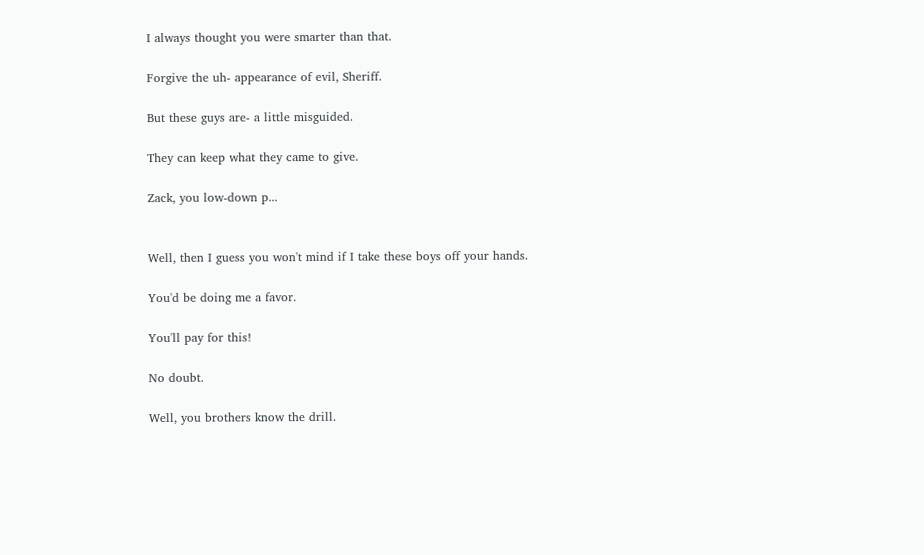I always thought you were smarter than that.

Forgive the uh- appearance of evil, Sheriff.

But these guys are- a little misguided.

They can keep what they came to give.

Zack, you low-down p...


Well, then I guess you won't mind if I take these boys off your hands.

You'd be doing me a favor.

You'll pay for this!

No doubt.

Well, you brothers know the drill.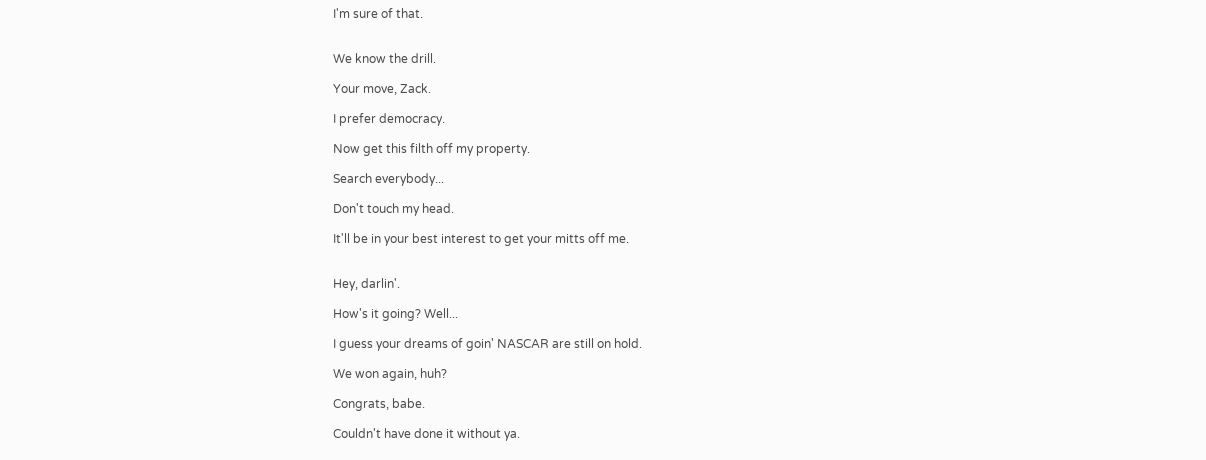I'm sure of that.


We know the drill.

Your move, Zack.

I prefer democracy.

Now get this filth off my property.

Search everybody...

Don't touch my head.

It'll be in your best interest to get your mitts off me.


Hey, darlin'.

How's it going? Well...

I guess your dreams of goin' NASCAR are still on hold.

We won again, huh?

Congrats, babe.

Couldn't have done it without ya.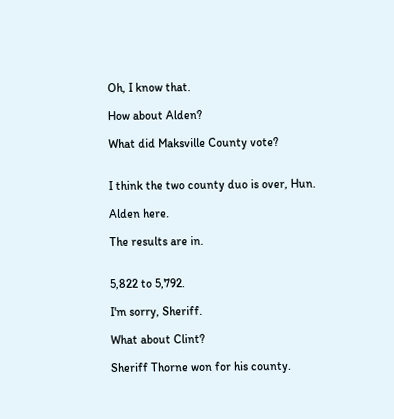Oh, I know that.

How about Alden?

What did Maksville County vote?


I think the two county duo is over, Hun.

Alden here.

The results are in.


5,822 to 5,792.

I'm sorry, Sheriff.

What about Clint?

Sheriff Thorne won for his county.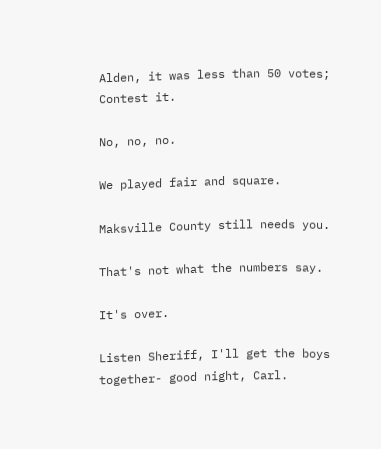Alden, it was less than 50 votes; Contest it.

No, no, no.

We played fair and square.

Maksville County still needs you.

That's not what the numbers say.

It's over.

Listen Sheriff, I'll get the boys together- good night, Carl.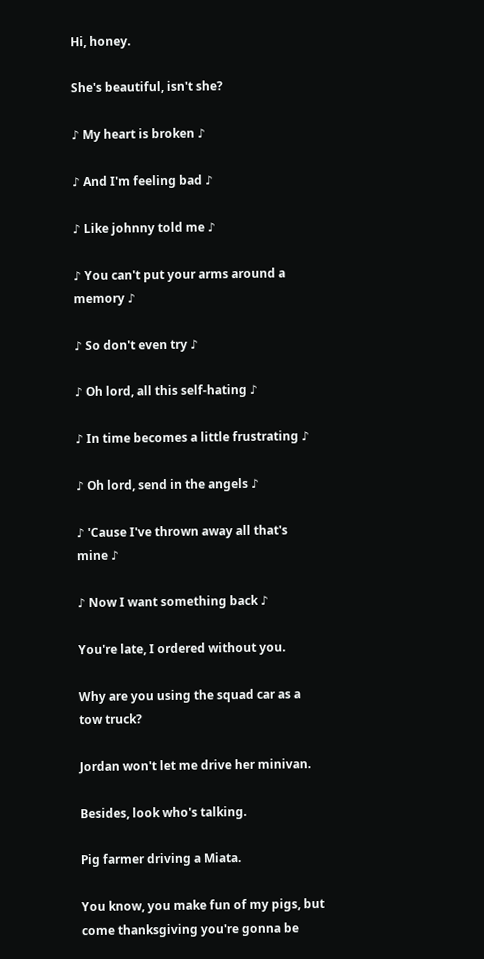Hi, honey.

She's beautiful, isn't she?

♪ My heart is broken ♪

♪ And I'm feeling bad ♪

♪ Like johnny told me ♪

♪ You can't put your arms around a memory ♪

♪ So don't even try ♪

♪ Oh lord, all this self-hating ♪

♪ In time becomes a little frustrating ♪

♪ Oh lord, send in the angels ♪

♪ 'Cause I've thrown away all that's mine ♪

♪ Now I want something back ♪

You're late, I ordered without you.

Why are you using the squad car as a tow truck?

Jordan won't let me drive her minivan.

Besides, look who's talking.

Pig farmer driving a Miata.

You know, you make fun of my pigs, but come thanksgiving you're gonna be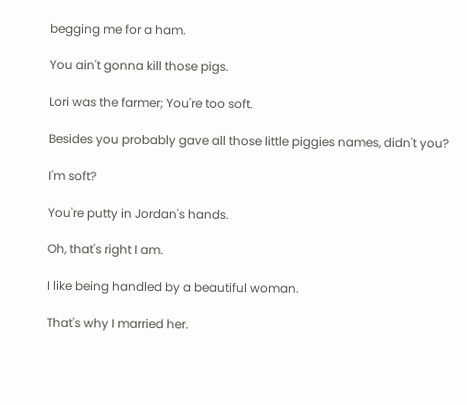begging me for a ham.

You ain't gonna kill those pigs.

Lori was the farmer; You're too soft.

Besides you probably gave all those little piggies names, didn't you?

I'm soft?

You're putty in Jordan's hands.

Oh, that's right I am.

I like being handled by a beautiful woman.

That's why I married her.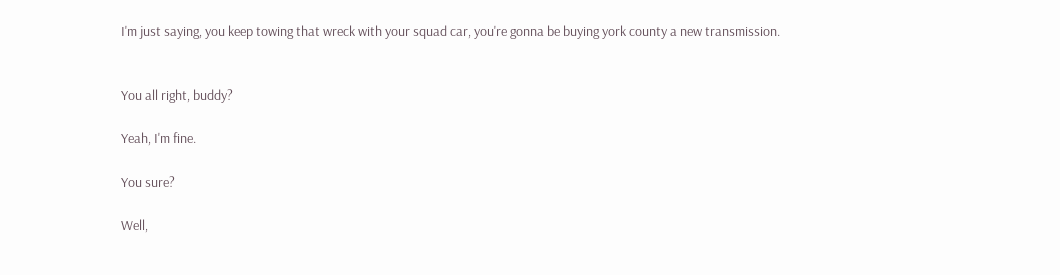I'm just saying, you keep towing that wreck with your squad car, you're gonna be buying york county a new transmission.


You all right, buddy?

Yeah, I'm fine.

You sure?

Well,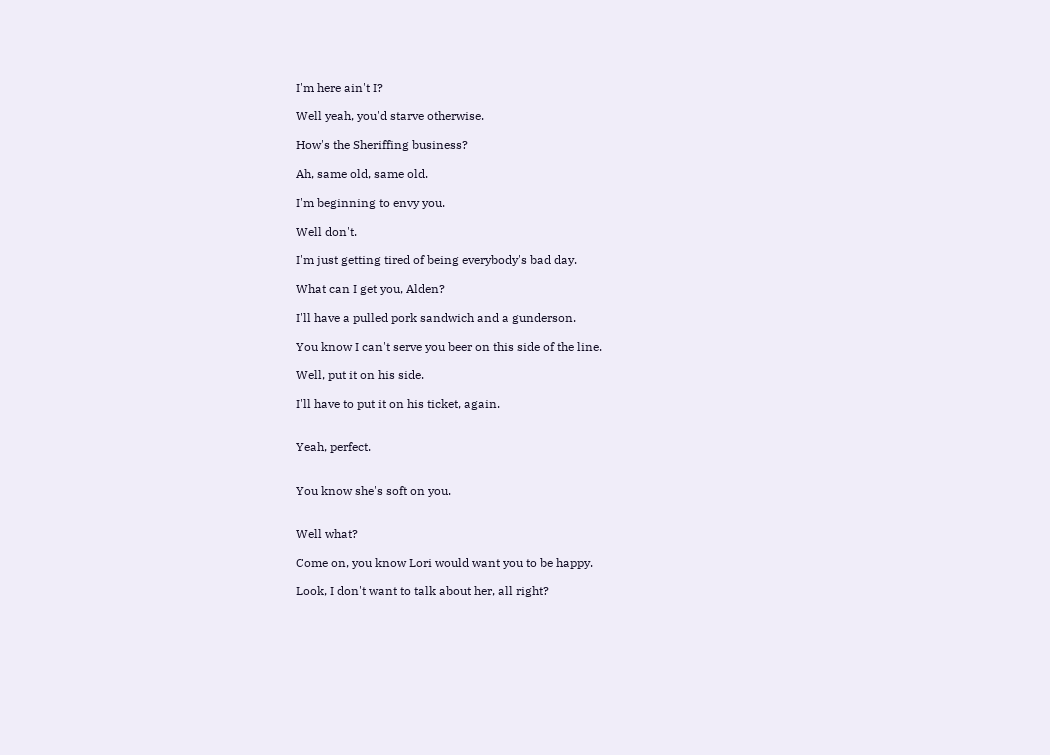I'm here ain't I?

Well yeah, you'd starve otherwise.

How's the Sheriffing business?

Ah, same old, same old.

I'm beginning to envy you.

Well don't.

I'm just getting tired of being everybody's bad day.

What can I get you, Alden?

I'll have a pulled pork sandwich and a gunderson.

You know I can't serve you beer on this side of the line.

Well, put it on his side.

I'll have to put it on his ticket, again.


Yeah, perfect.


You know she's soft on you.


Well what?

Come on, you know Lori would want you to be happy.

Look, I don't want to talk about her, all right?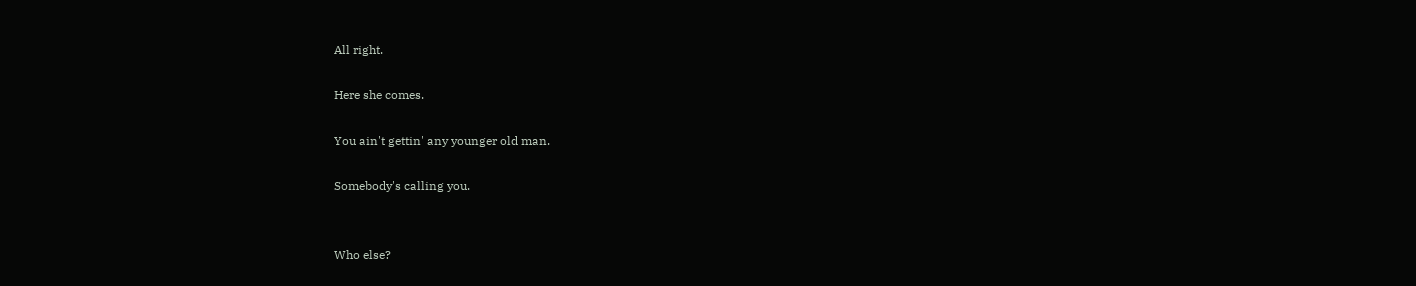All right.

Here she comes.

You ain't gettin' any younger old man.

Somebody's calling you.


Who else?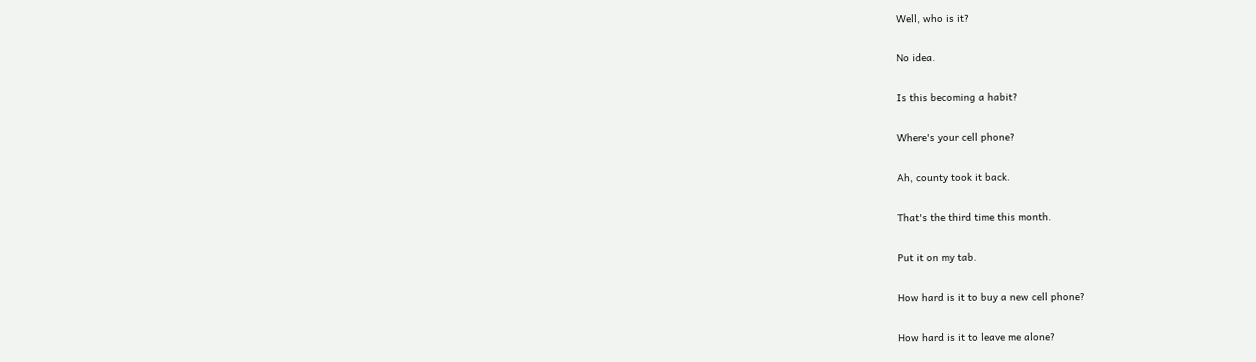Well, who is it?

No idea.

Is this becoming a habit?

Where's your cell phone?

Ah, county took it back.

That's the third time this month.

Put it on my tab.

How hard is it to buy a new cell phone?

How hard is it to leave me alone?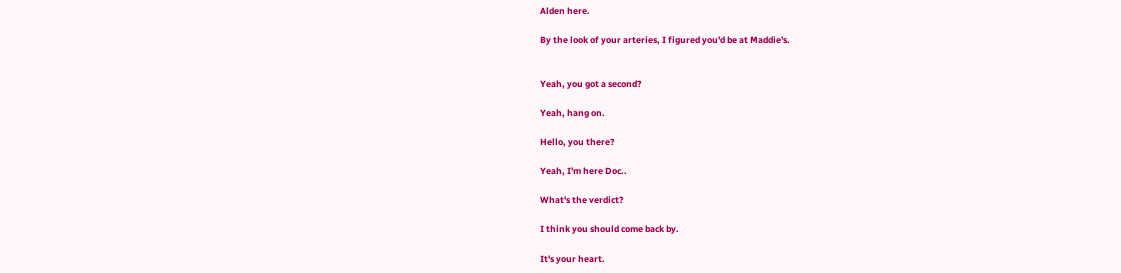Alden here.

By the look of your arteries, I figured you'd be at Maddie's.


Yeah, you got a second?

Yeah, hang on.

Hello, you there?

Yeah, I'm here Doc..

What's the verdict?

I think you should come back by.

It's your heart.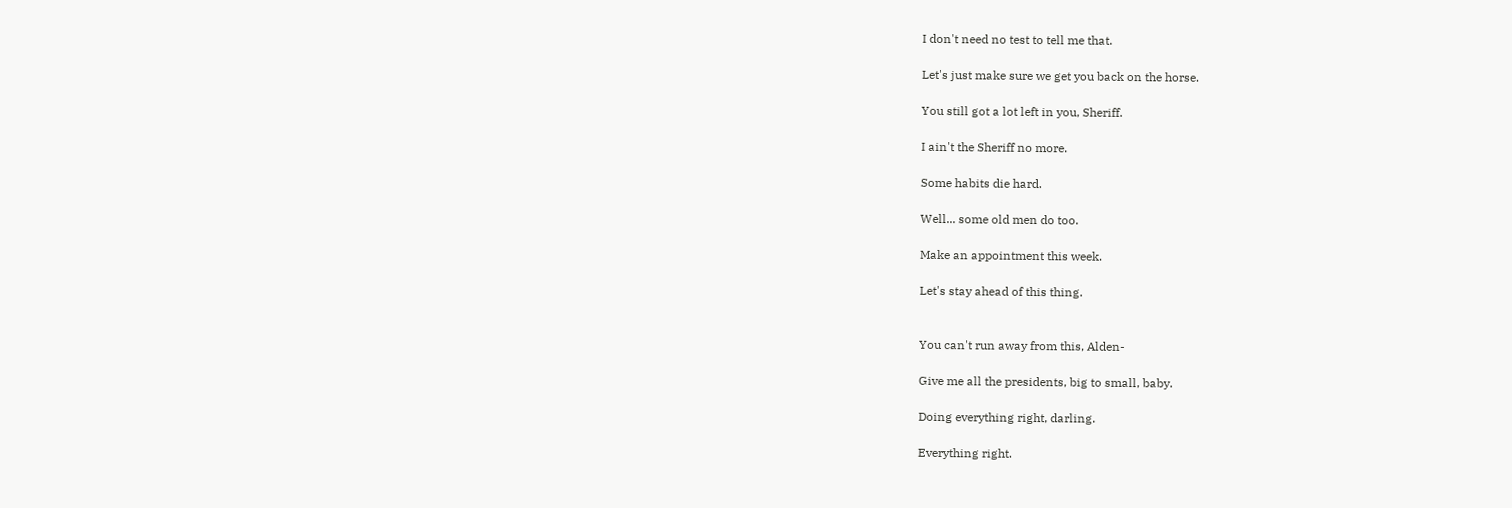I don't need no test to tell me that.

Let's just make sure we get you back on the horse.

You still got a lot left in you, Sheriff.

I ain't the Sheriff no more.

Some habits die hard.

Well... some old men do too.

Make an appointment this week.

Let's stay ahead of this thing.


You can't run away from this, Alden-

Give me all the presidents, big to small, baby.

Doing everything right, darling.

Everything right.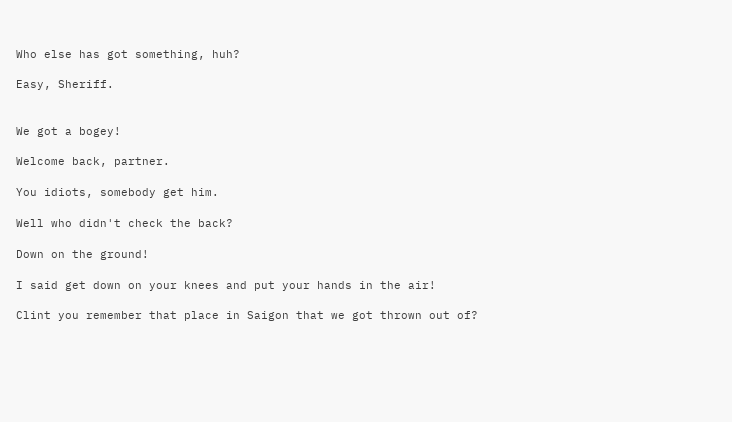Who else has got something, huh?

Easy, Sheriff.


We got a bogey!

Welcome back, partner.

You idiots, somebody get him.

Well who didn't check the back?

Down on the ground!

I said get down on your knees and put your hands in the air!

Clint you remember that place in Saigon that we got thrown out of?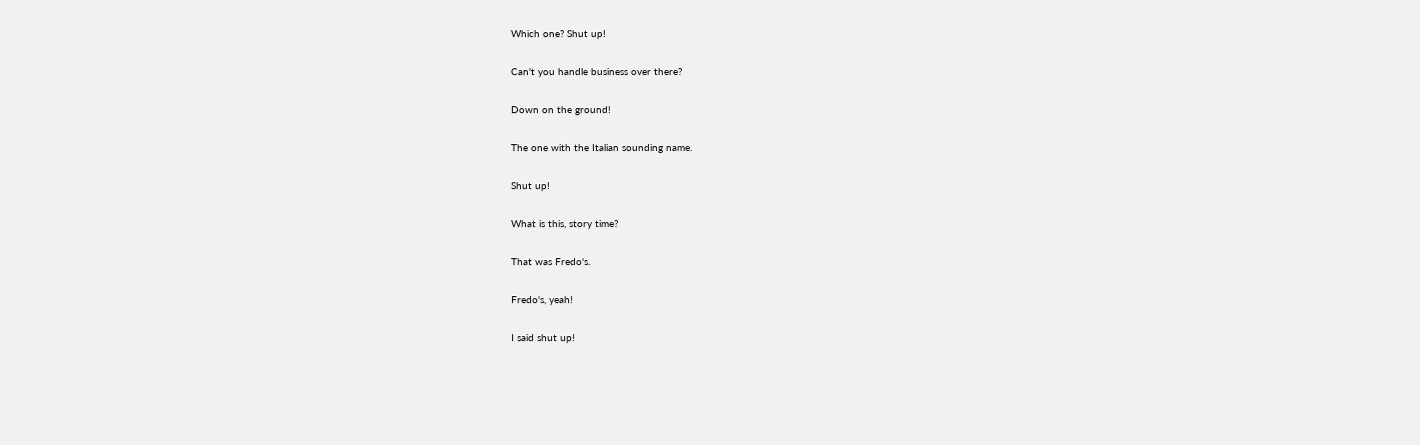Which one? Shut up!

Can't you handle business over there?

Down on the ground!

The one with the Italian sounding name.

Shut up!

What is this, story time?

That was Fredo's.

Fredo's, yeah!

I said shut up!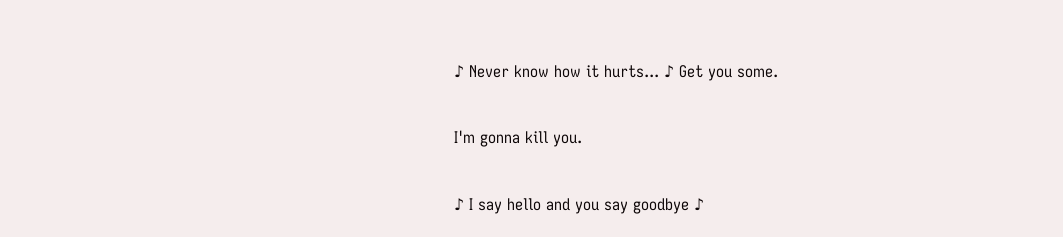♪ Never know how it hurts... ♪ Get you some.

I'm gonna kill you.

♪ I say hello and you say goodbye ♪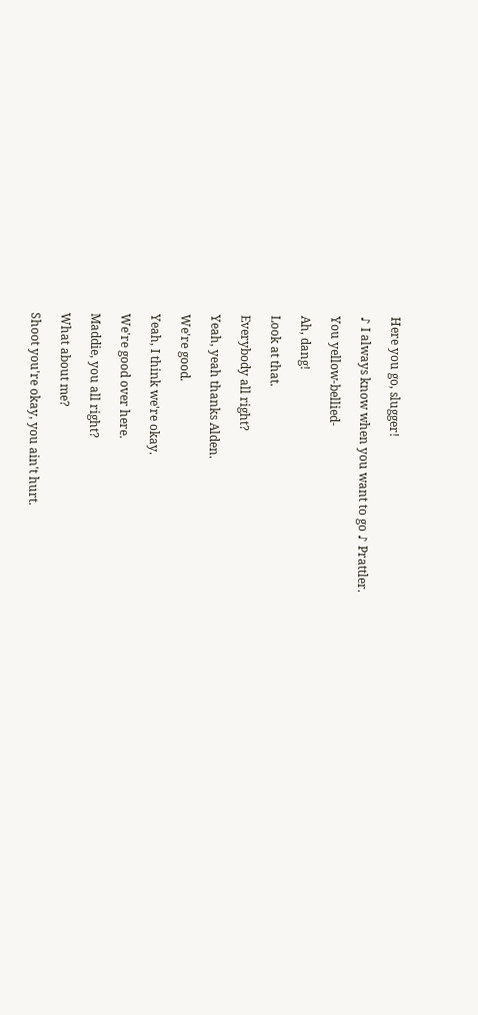Here you go, slugger!

♪ I always know when you want to go ♪ Prattler.

You yellow-bellied-

Ah, dang!

Look at that.

Everybody all right?

Yeah, yeah thanks Alden.

We're good.

Yeah, I think we're okay.

We're good over here.

Maddie, you all right?

What about me?

Shoot you're okay, you ain't hurt.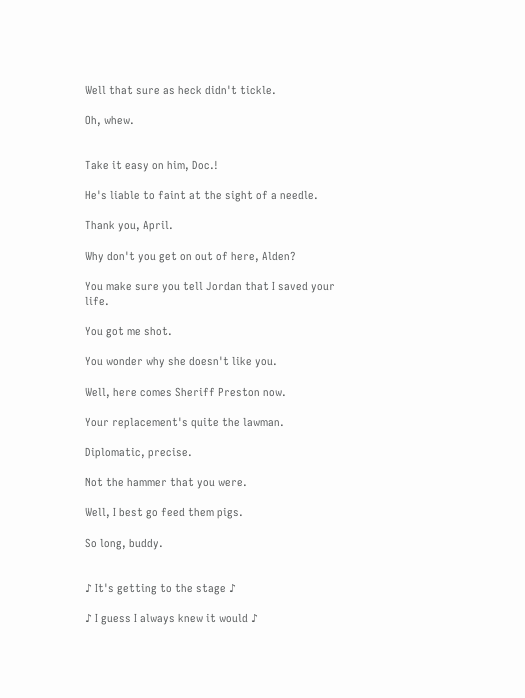Well that sure as heck didn't tickle.

Oh, whew.


Take it easy on him, Doc.!

He's liable to faint at the sight of a needle.

Thank you, April.

Why don't you get on out of here, Alden?

You make sure you tell Jordan that I saved your life.

You got me shot.

You wonder why she doesn't like you.

Well, here comes Sheriff Preston now.

Your replacement's quite the lawman.

Diplomatic, precise.

Not the hammer that you were.

Well, I best go feed them pigs.

So long, buddy.


♪ It's getting to the stage ♪

♪ I guess I always knew it would ♪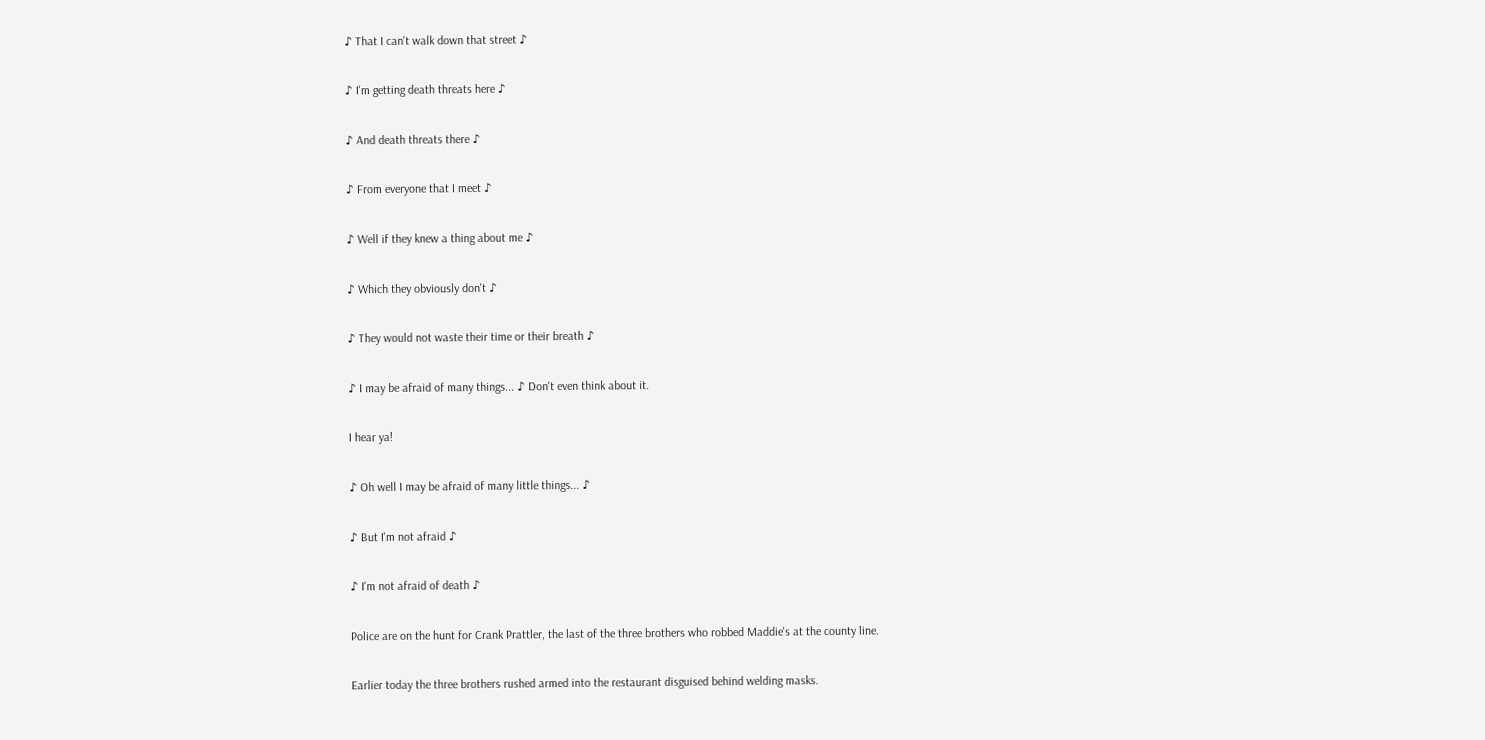♪ That I can't walk down that street ♪

♪ I'm getting death threats here ♪

♪ And death threats there ♪

♪ From everyone that I meet ♪

♪ Well if they knew a thing about me ♪

♪ Which they obviously don't ♪

♪ They would not waste their time or their breath ♪

♪ I may be afraid of many things... ♪ Don't even think about it.

I hear ya!

♪ Oh well I may be afraid of many little things... ♪

♪ But I'm not afraid ♪

♪ I'm not afraid of death ♪

Police are on the hunt for Crank Prattler, the last of the three brothers who robbed Maddie's at the county line.

Earlier today the three brothers rushed armed into the restaurant disguised behind welding masks.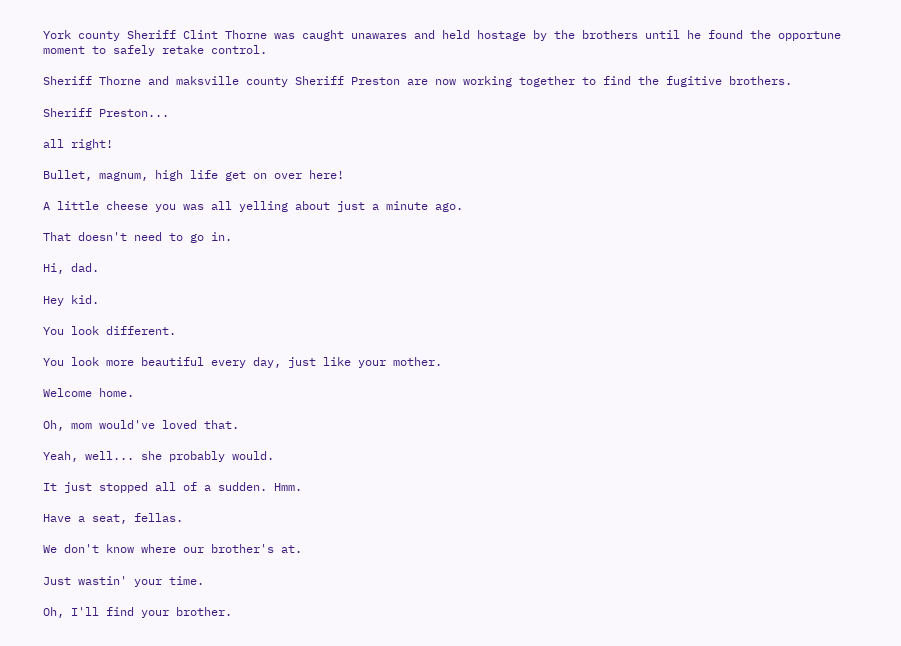York county Sheriff Clint Thorne was caught unawares and held hostage by the brothers until he found the opportune moment to safely retake control.

Sheriff Thorne and maksville county Sheriff Preston are now working together to find the fugitive brothers.

Sheriff Preston...

all right!

Bullet, magnum, high life get on over here!

A little cheese you was all yelling about just a minute ago.

That doesn't need to go in.

Hi, dad.

Hey kid.

You look different.

You look more beautiful every day, just like your mother.

Welcome home.

Oh, mom would've loved that.

Yeah, well... she probably would.

It just stopped all of a sudden. Hmm.

Have a seat, fellas.

We don't know where our brother's at.

Just wastin' your time.

Oh, I'll find your brother.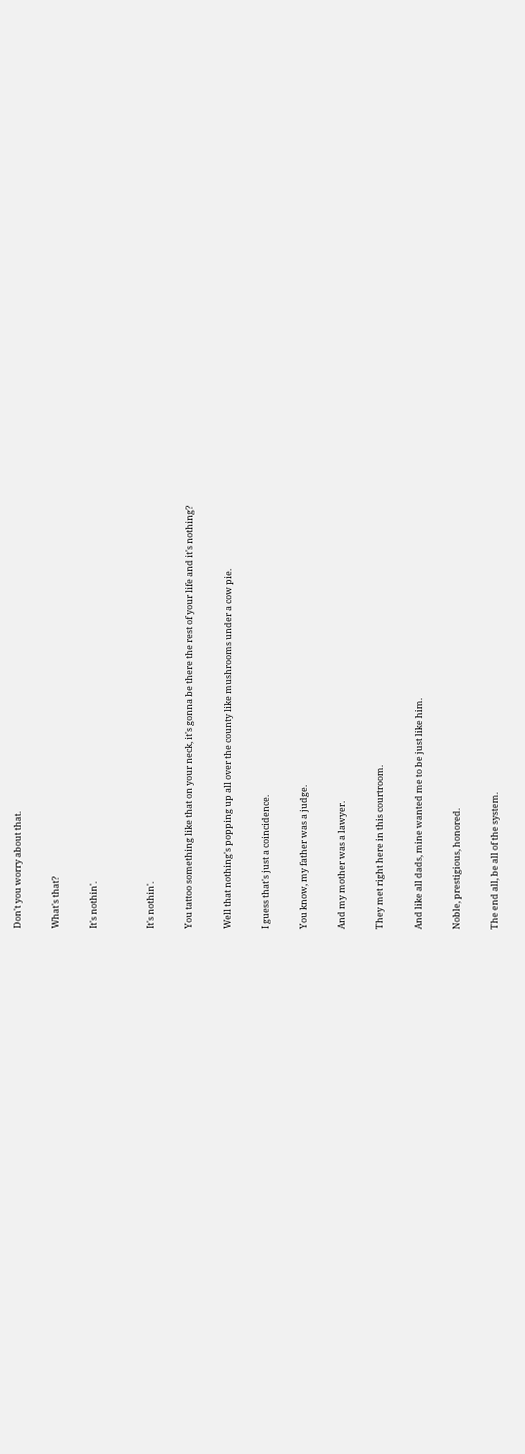Don't you worry about that.

What's that?

It's nothin'.


It's nothin'.

You tattoo something like that on your neck, it's gonna be there the rest of your life and it's nothing?

Well that nothing's popping up all over the county like mushrooms under a cow pie.

I guess that's just a coincidence.

You know, my father was a judge.

And my mother was a lawyer.

They met right here in this courtroom.

And like all dads, mine wanted me to be just like him.

Noble, prestigious, honored.

The end all, be all of the system.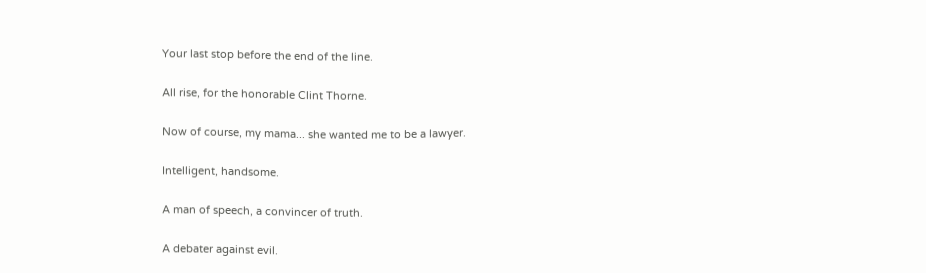Your last stop before the end of the line.

All rise, for the honorable Clint Thorne.

Now of course, my mama... she wanted me to be a lawyer.

Intelligent, handsome.

A man of speech, a convincer of truth.

A debater against evil.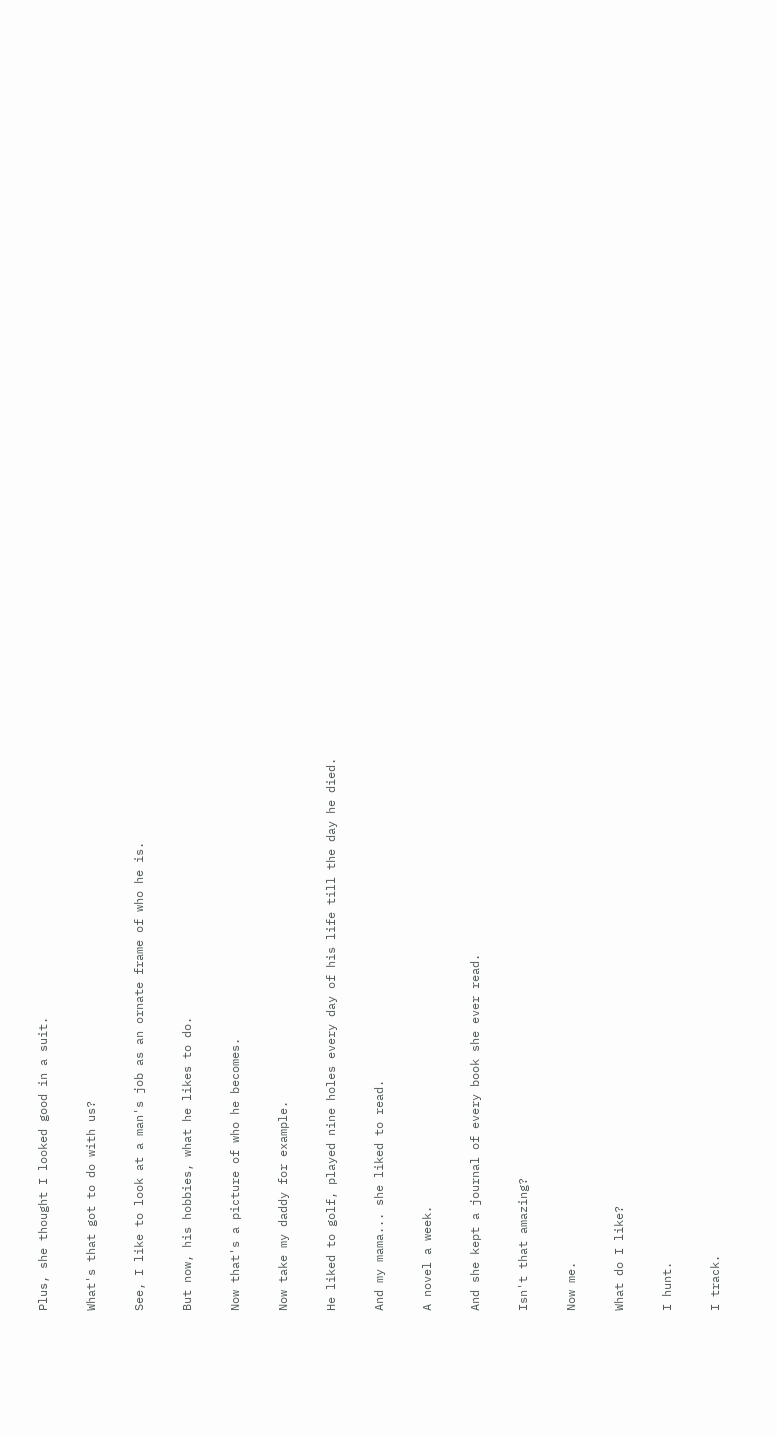Plus, she thought I looked good in a suit.

What's that got to do with us?

See, I like to look at a man's job as an ornate frame of who he is.

But now, his hobbies, what he likes to do.

Now that's a picture of who he becomes.

Now take my daddy for example.

He liked to golf, played nine holes every day of his life till the day he died.

And my mama... she liked to read.

A novel a week.

And she kept a journal of every book she ever read.

Isn't that amazing?

Now me.

What do I like?

I hunt.

I track.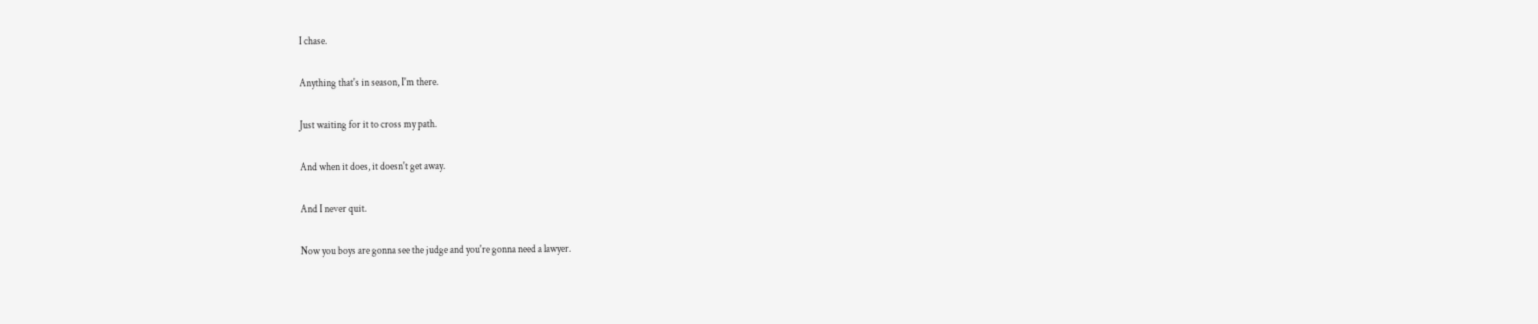I chase.

Anything that's in season, I'm there.

Just waiting for it to cross my path.

And when it does, it doesn't get away.

And I never quit.

Now you boys are gonna see the judge and you're gonna need a lawyer.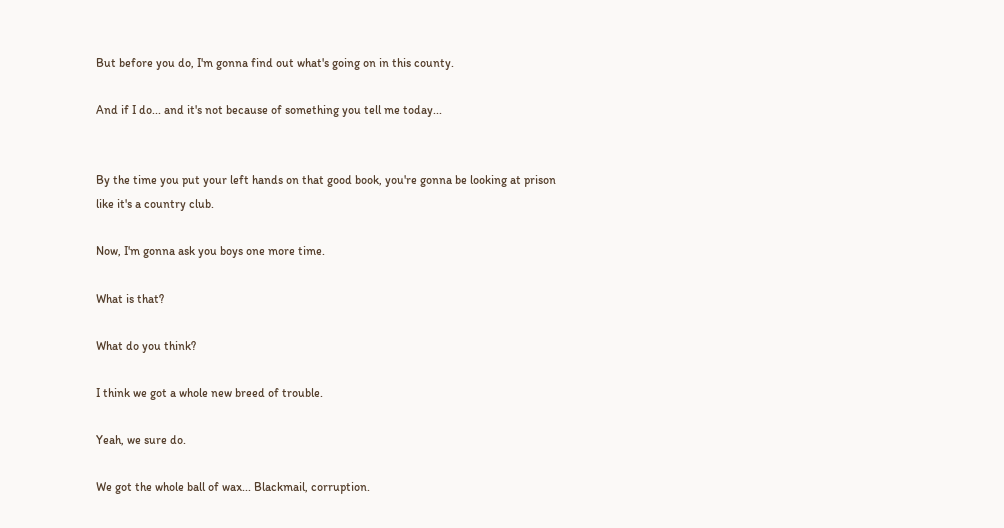But before you do, I'm gonna find out what's going on in this county.

And if I do... and it's not because of something you tell me today...


By the time you put your left hands on that good book, you're gonna be looking at prison like it's a country club.

Now, I'm gonna ask you boys one more time.

What is that?

What do you think?

I think we got a whole new breed of trouble.

Yeah, we sure do.

We got the whole ball of wax... Blackmail, corruption.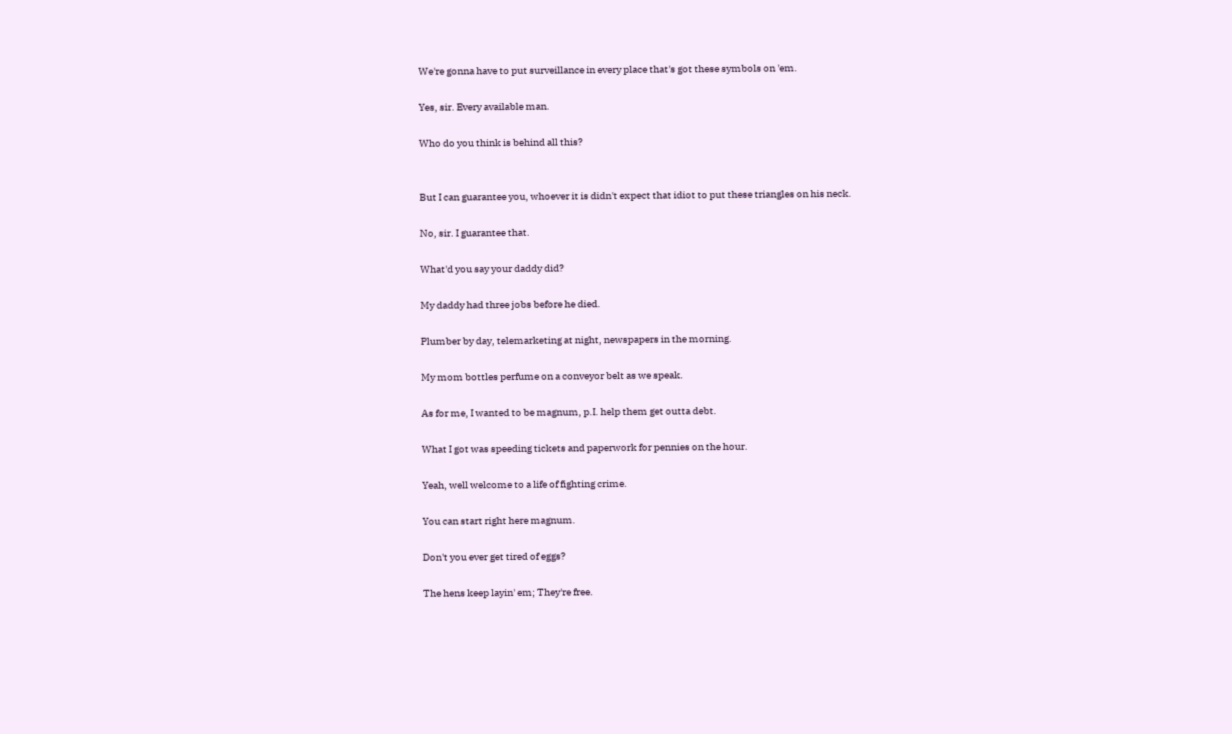We're gonna have to put surveillance in every place that's got these symbols on 'em.

Yes, sir. Every available man.

Who do you think is behind all this?


But I can guarantee you, whoever it is didn't expect that idiot to put these triangles on his neck.

No, sir. I guarantee that.

What'd you say your daddy did?

My daddy had three jobs before he died.

Plumber by day, telemarketing at night, newspapers in the morning.

My mom bottles perfume on a conveyor belt as we speak.

As for me, I wanted to be magnum, p.I. help them get outta debt.

What I got was speeding tickets and paperwork for pennies on the hour.

Yeah, well welcome to a life of fighting crime.

You can start right here magnum.

Don't you ever get tired of eggs?

The hens keep layin' em; They're free.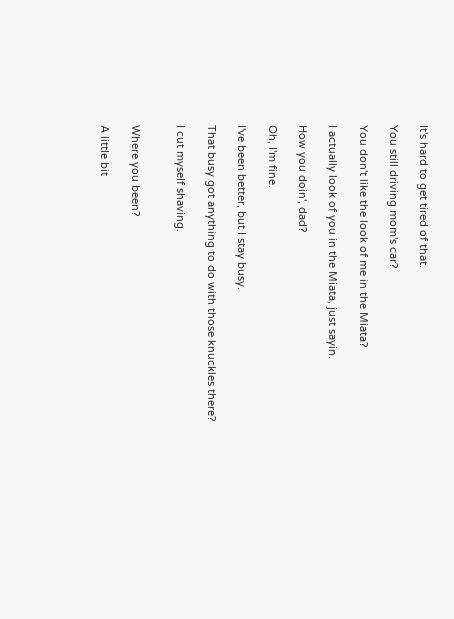It's hard to get tired of that.

You still driving mom's car?

You don't like the look of me in the Miata?

I actually look of you in the Miata, just sayin.

How you doin', dad?

Oh, I'm fine.

I've been better, but I stay busy.

That busy got anything to do with those knuckles there?

I cut myself shaving.


Where you been?

A little bit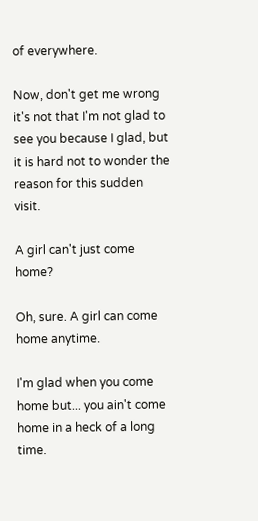of everywhere.

Now, don't get me wrong it's not that I'm not glad to see you because I glad, but it is hard not to wonder the reason for this sudden visit.

A girl can't just come home?

Oh, sure. A girl can come home anytime.

I'm glad when you come home but... you ain't come home in a heck of a long time.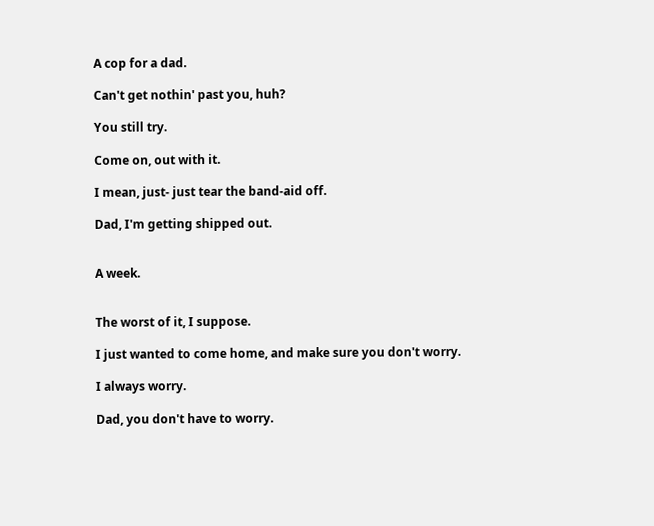A cop for a dad.

Can't get nothin' past you, huh?

You still try.

Come on, out with it.

I mean, just- just tear the band-aid off.

Dad, I'm getting shipped out.


A week.


The worst of it, I suppose.

I just wanted to come home, and make sure you don't worry.

I always worry.

Dad, you don't have to worry.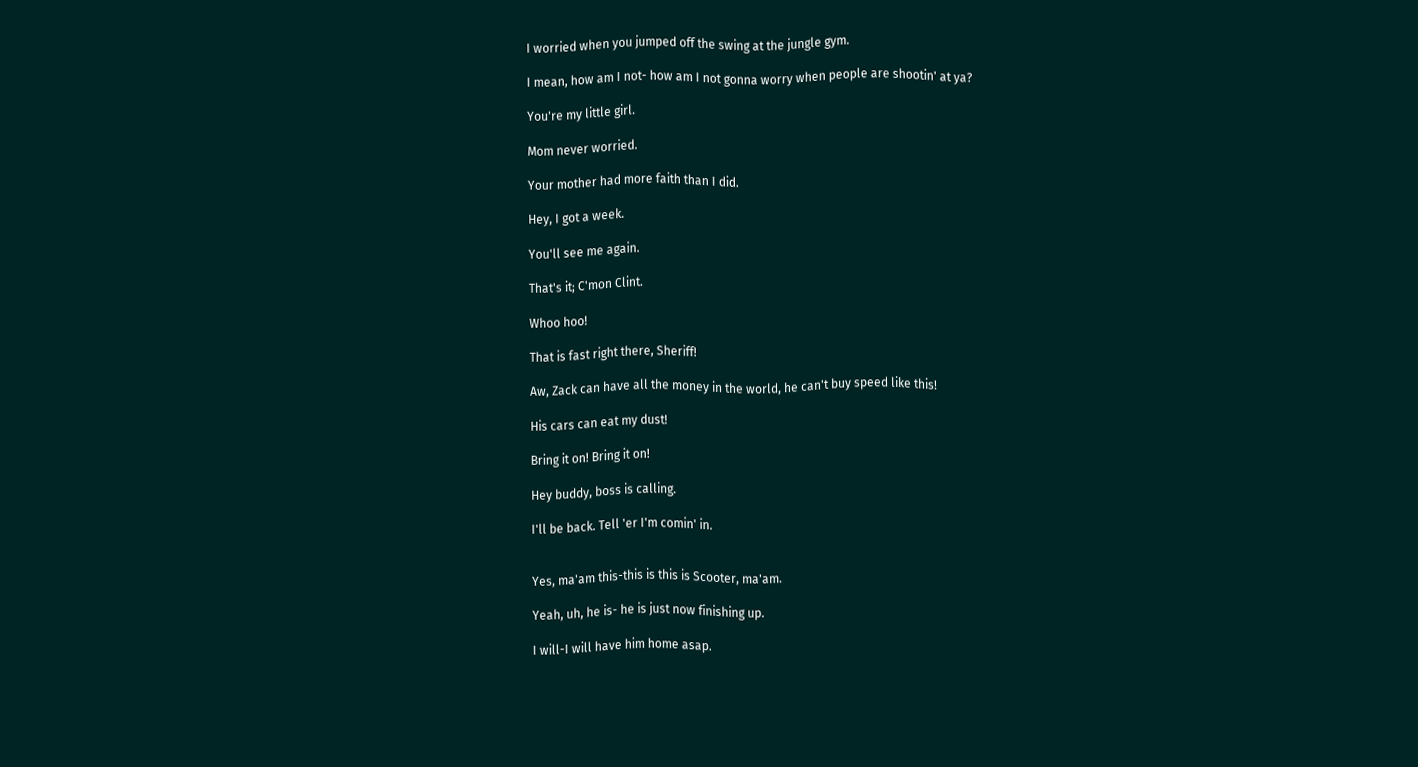I worried when you jumped off the swing at the jungle gym.

I mean, how am I not- how am I not gonna worry when people are shootin' at ya?

You're my little girl.

Mom never worried.

Your mother had more faith than I did.

Hey, I got a week.

You'll see me again.

That's it; C'mon Clint.

Whoo hoo!

That is fast right there, Sheriff!

Aw, Zack can have all the money in the world, he can't buy speed like this!

His cars can eat my dust!

Bring it on! Bring it on!

Hey buddy, boss is calling.

I'll be back. Tell 'er I'm comin' in.


Yes, ma'am this-this is this is Scooter, ma'am.

Yeah, uh, he is- he is just now finishing up.

I will-I will have him home asap.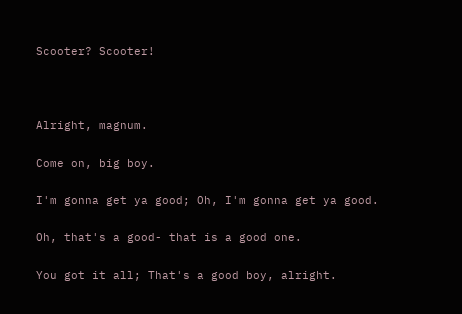Scooter? Scooter!



Alright, magnum.

Come on, big boy.

I'm gonna get ya good; Oh, I'm gonna get ya good.

Oh, that's a good- that is a good one.

You got it all; That's a good boy, alright.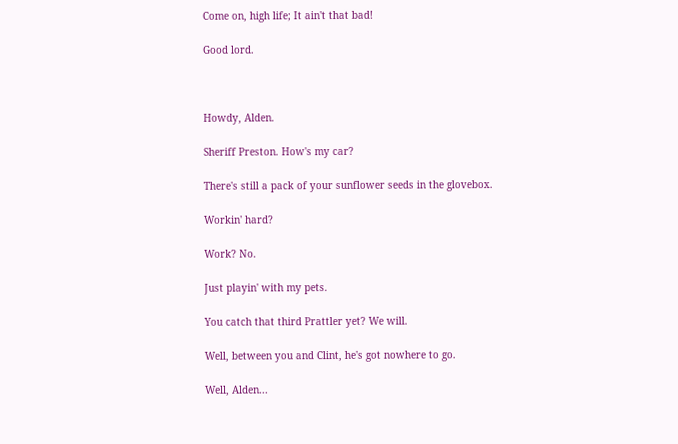Come on, high life; It ain't that bad!

Good lord.



Howdy, Alden.

Sheriff Preston. How's my car?

There's still a pack of your sunflower seeds in the glovebox.

Workin' hard?

Work? No.

Just playin' with my pets.

You catch that third Prattler yet? We will.

Well, between you and Clint, he's got nowhere to go.

Well, Alden...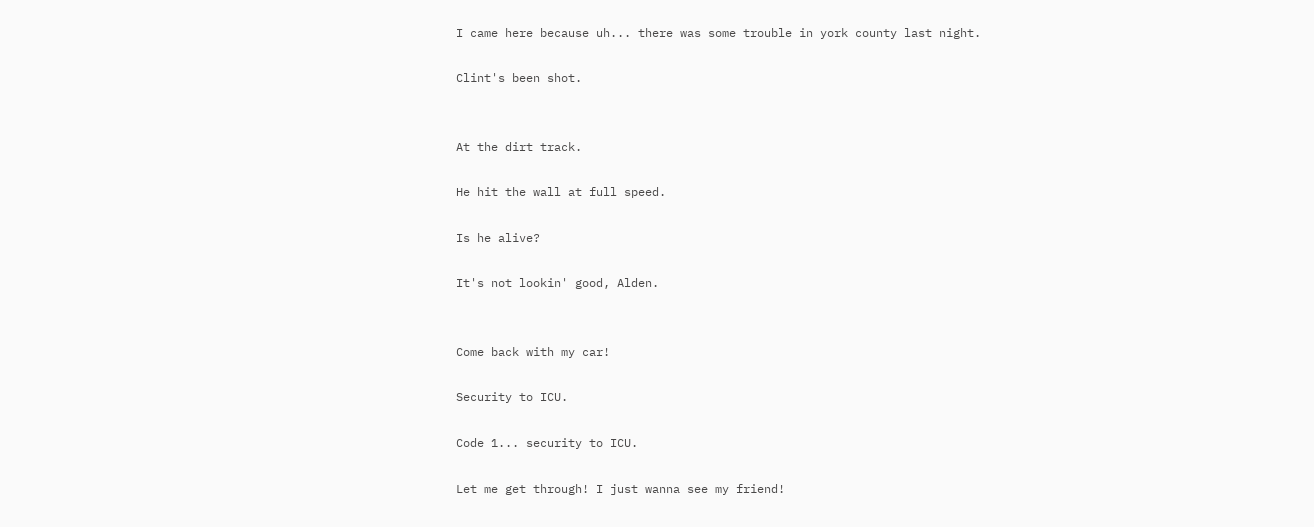I came here because uh... there was some trouble in york county last night.

Clint's been shot.


At the dirt track.

He hit the wall at full speed.

Is he alive?

It's not lookin' good, Alden.


Come back with my car!

Security to ICU.

Code 1... security to ICU.

Let me get through! I just wanna see my friend!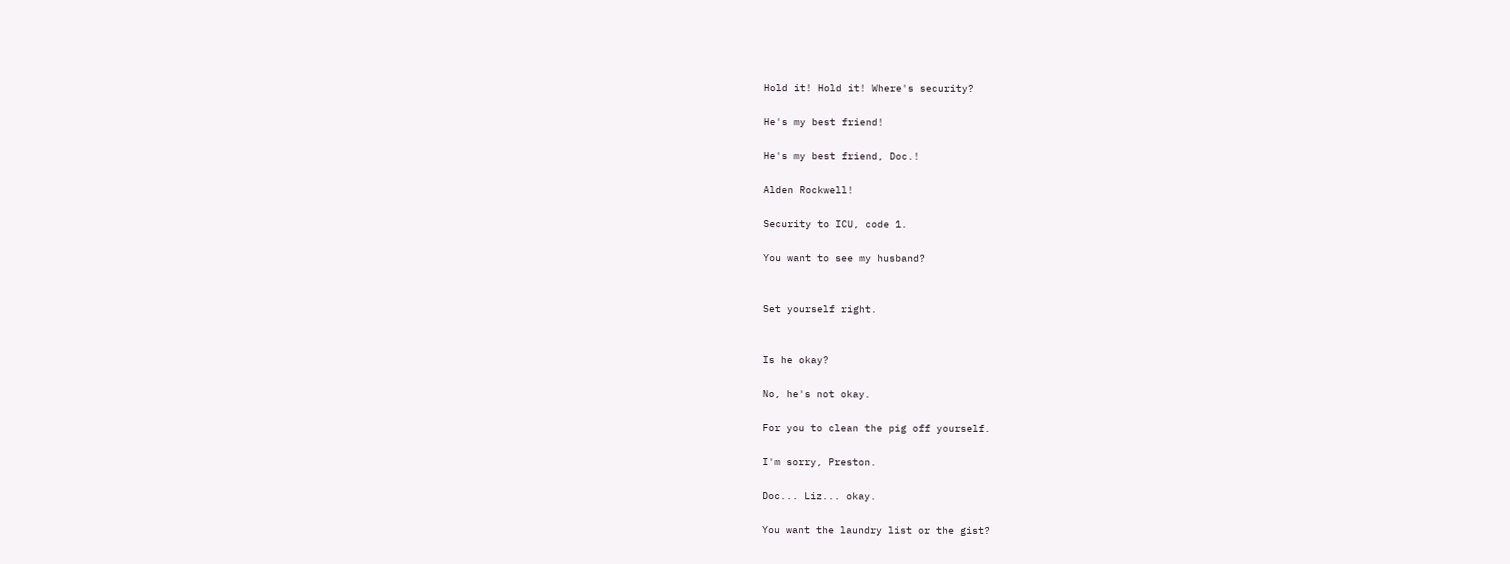Hold it! Hold it! Where's security?

He's my best friend!

He's my best friend, Doc.!

Alden Rockwell!

Security to ICU, code 1.

You want to see my husband?


Set yourself right.


Is he okay?

No, he's not okay.

For you to clean the pig off yourself.

I'm sorry, Preston.

Doc... Liz... okay.

You want the laundry list or the gist?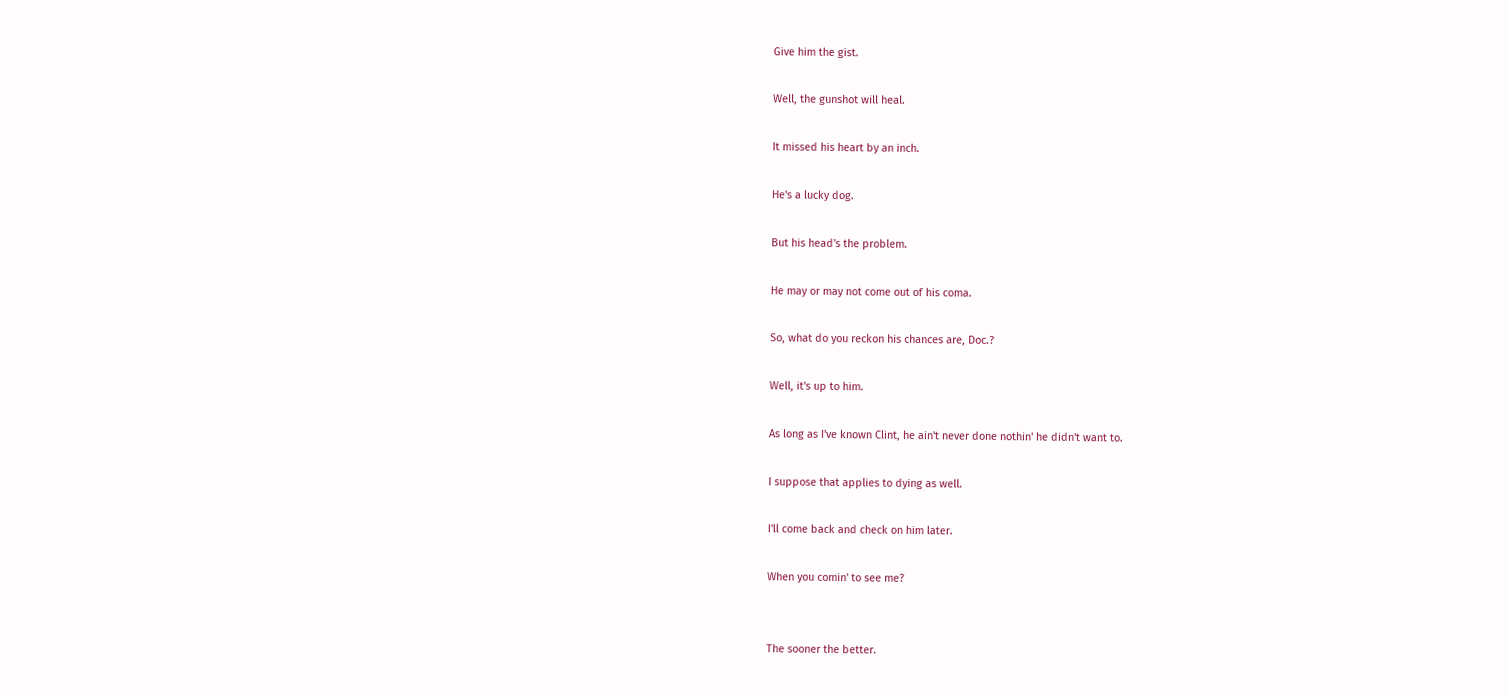Give him the gist.

Well, the gunshot will heal.

It missed his heart by an inch.

He's a lucky dog.

But his head's the problem.

He may or may not come out of his coma.

So, what do you reckon his chances are, Doc.?

Well, it's up to him.

As long as I've known Clint, he ain't never done nothin' he didn't want to.

I suppose that applies to dying as well.

I'll come back and check on him later.

When you comin' to see me?


The sooner the better.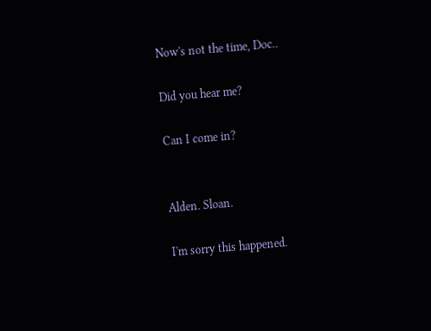Now's not the time, Doc..

Did you hear me?

Can I come in?


Alden. Sloan.

I'm sorry this happened.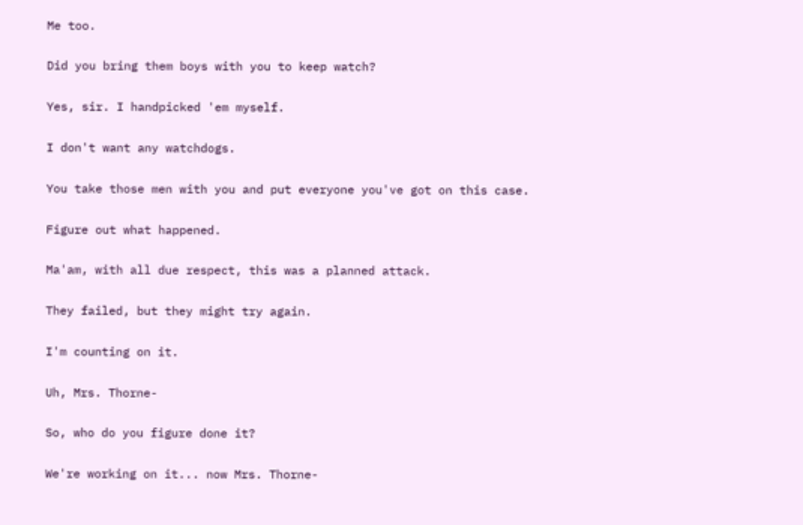Me too.

Did you bring them boys with you to keep watch?

Yes, sir. I handpicked 'em myself.

I don't want any watchdogs.

You take those men with you and put everyone you've got on this case.

Figure out what happened.

Ma'am, with all due respect, this was a planned attack.

They failed, but they might try again.

I'm counting on it.

Uh, Mrs. Thorne-

So, who do you figure done it?

We're working on it... now Mrs. Thorne-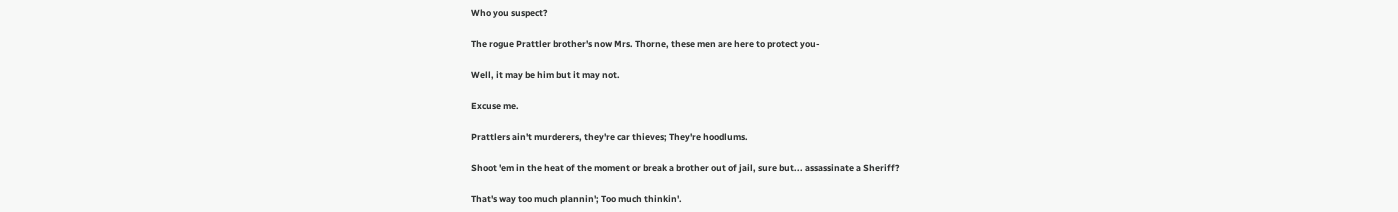Who you suspect?

The rogue Prattler brother's now Mrs. Thorne, these men are here to protect you-

Well, it may be him but it may not.

Excuse me.

Prattlers ain't murderers, they're car thieves; They're hoodlums.

Shoot 'em in the heat of the moment or break a brother out of jail, sure but... assassinate a Sheriff?

That's way too much plannin'; Too much thinkin'.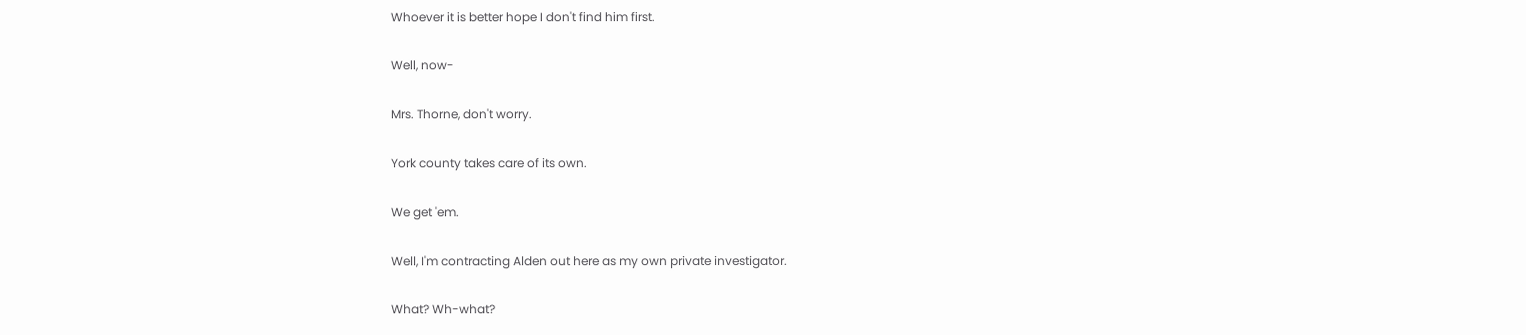Whoever it is better hope I don't find him first.

Well, now-

Mrs. Thorne, don't worry.

York county takes care of its own.

We get 'em.

Well, I'm contracting Alden out here as my own private investigator.

What? Wh-what?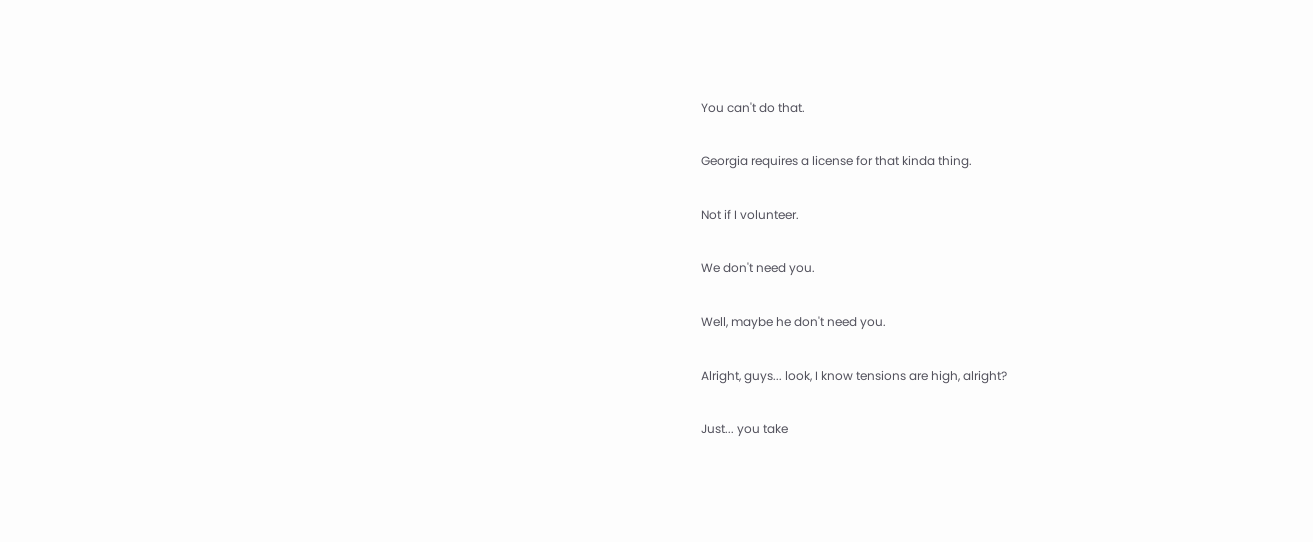You can't do that.

Georgia requires a license for that kinda thing.

Not if I volunteer.

We don't need you.

Well, maybe he don't need you.

Alright, guys... look, I know tensions are high, alright?

Just... you take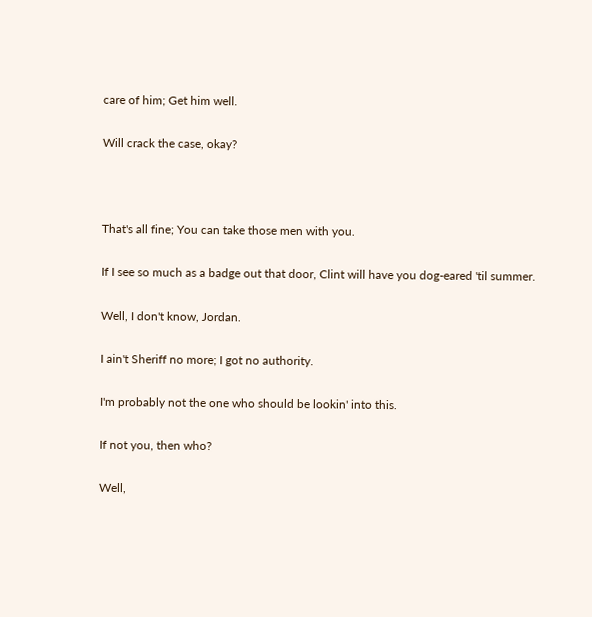care of him; Get him well.

Will crack the case, okay?



That's all fine; You can take those men with you.

If I see so much as a badge out that door, Clint will have you dog-eared 'til summer.

Well, I don't know, Jordan.

I ain't Sheriff no more; I got no authority.

I'm probably not the one who should be lookin' into this.

If not you, then who?

Well,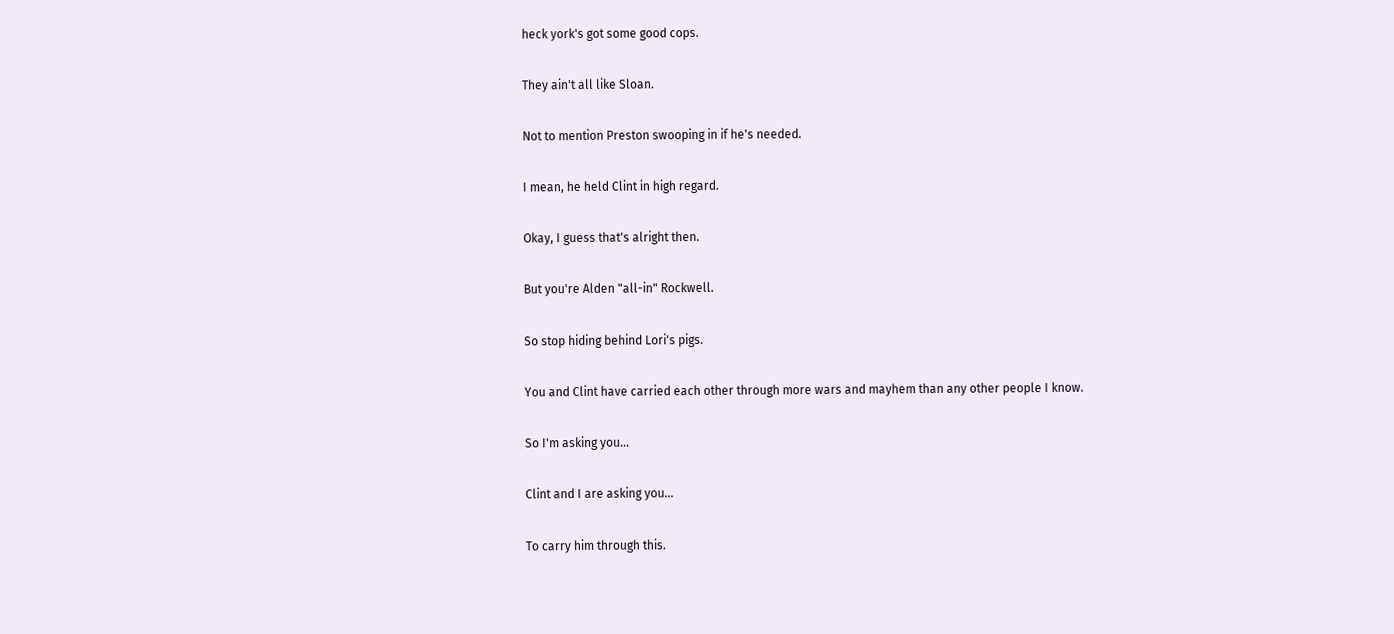heck york's got some good cops.

They ain't all like Sloan.

Not to mention Preston swooping in if he's needed.

I mean, he held Clint in high regard.

Okay, I guess that's alright then.

But you're Alden "all-in" Rockwell.

So stop hiding behind Lori's pigs.

You and Clint have carried each other through more wars and mayhem than any other people I know.

So I'm asking you...

Clint and I are asking you...

To carry him through this.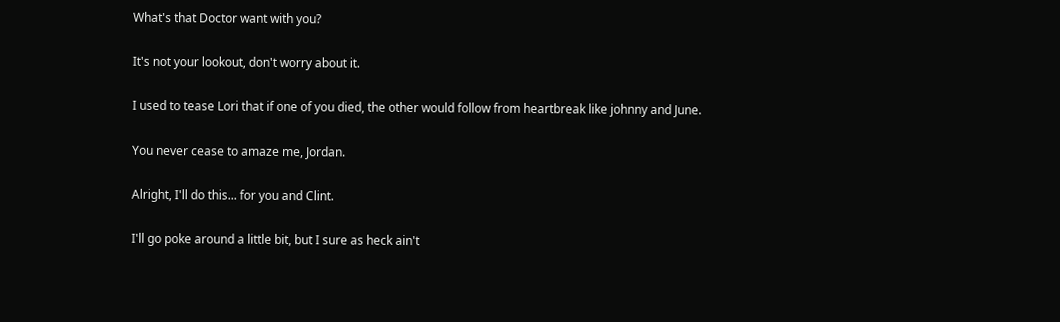What's that Doctor want with you?

It's not your lookout, don't worry about it.

I used to tease Lori that if one of you died, the other would follow from heartbreak like johnny and June.

You never cease to amaze me, Jordan.

Alright, I'll do this... for you and Clint.

I'll go poke around a little bit, but I sure as heck ain't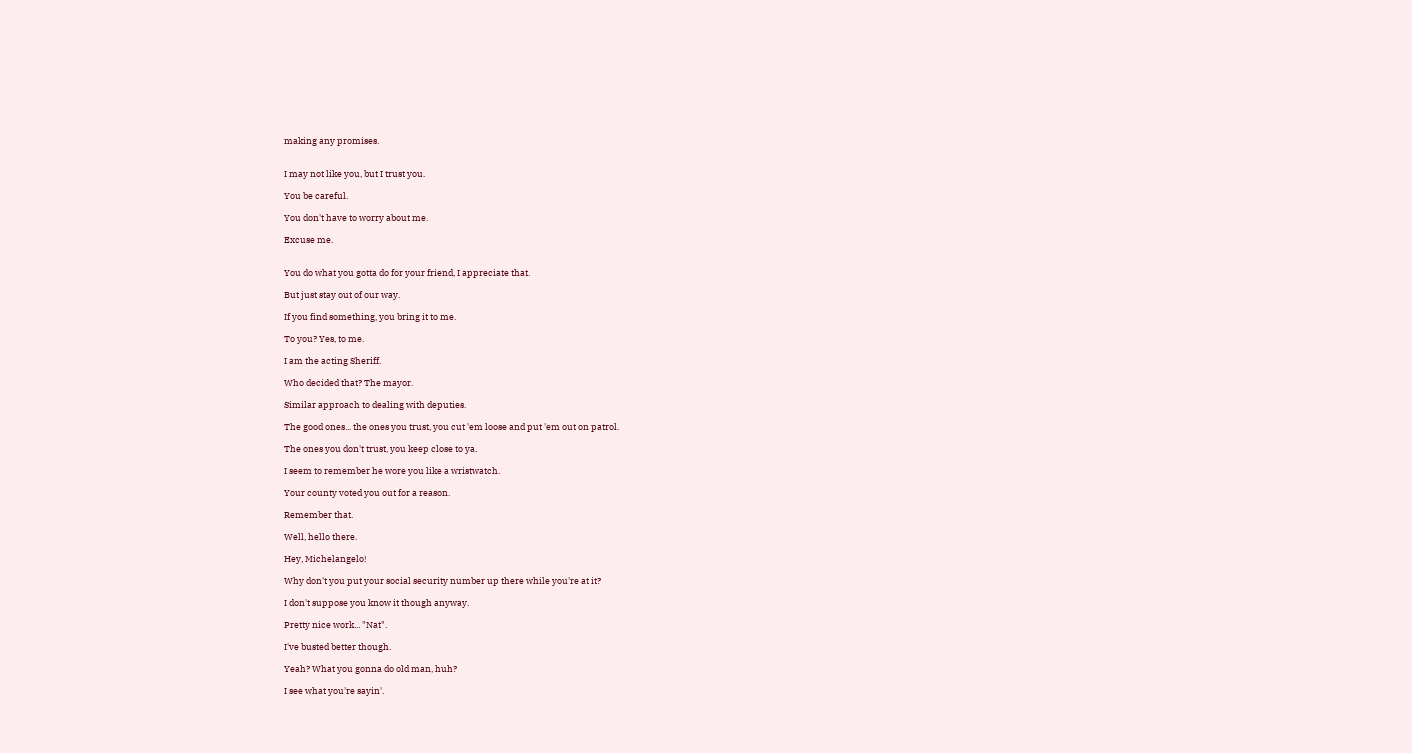making any promises.


I may not like you, but I trust you.

You be careful.

You don't have to worry about me.

Excuse me.


You do what you gotta do for your friend, I appreciate that.

But just stay out of our way.

If you find something, you bring it to me.

To you? Yes, to me.

I am the acting Sheriff.

Who decided that? The mayor.

Similar approach to dealing with deputies.

The good ones... the ones you trust, you cut 'em loose and put 'em out on patrol.

The ones you don't trust, you keep close to ya.

I seem to remember he wore you like a wristwatch.

Your county voted you out for a reason.

Remember that.

Well, hello there.

Hey, Michelangelo!

Why don't you put your social security number up there while you're at it?

I don't suppose you know it though anyway.

Pretty nice work... "Nat".

I've busted better though.

Yeah? What you gonna do old man, huh?

I see what you're sayin'.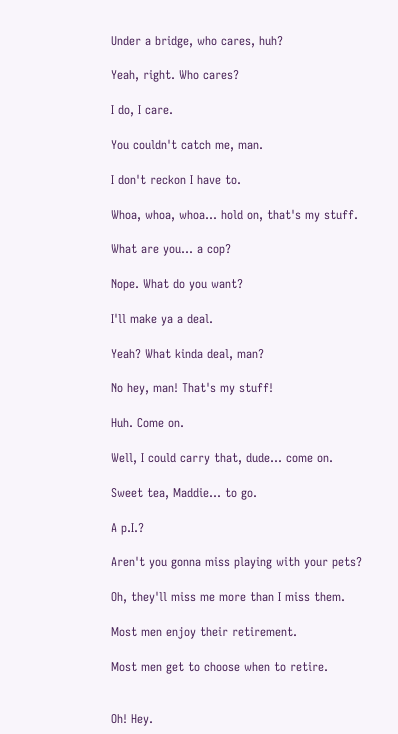Under a bridge, who cares, huh?

Yeah, right. Who cares?

I do, I care.

You couldn't catch me, man.

I don't reckon I have to.

Whoa, whoa, whoa... hold on, that's my stuff.

What are you... a cop?

Nope. What do you want?

I'll make ya a deal.

Yeah? What kinda deal, man?

No hey, man! That's my stuff!

Huh. Come on.

Well, I could carry that, dude... come on.

Sweet tea, Maddie... to go.

A p.I.?

Aren't you gonna miss playing with your pets?

Oh, they'll miss me more than I miss them.

Most men enjoy their retirement.

Most men get to choose when to retire.


Oh! Hey.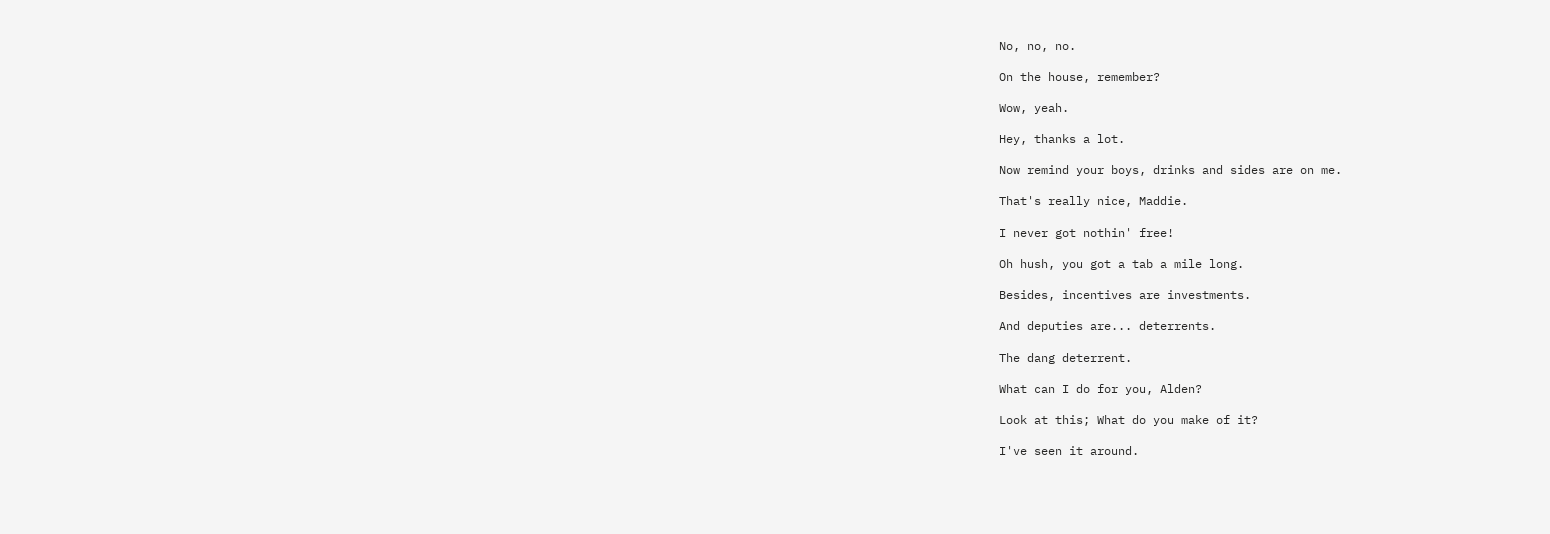No, no, no.

On the house, remember?

Wow, yeah.

Hey, thanks a lot.

Now remind your boys, drinks and sides are on me.

That's really nice, Maddie.

I never got nothin' free!

Oh hush, you got a tab a mile long.

Besides, incentives are investments.

And deputies are... deterrents.

The dang deterrent.

What can I do for you, Alden?

Look at this; What do you make of it?

I've seen it around.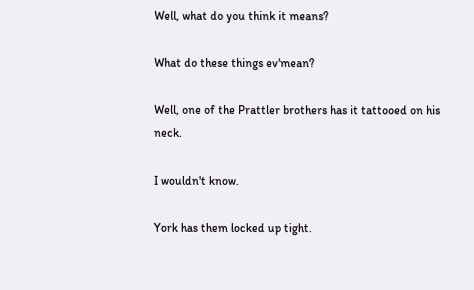Well, what do you think it means?

What do these things ev'mean?

Well, one of the Prattler brothers has it tattooed on his neck.

I wouldn't know.

York has them locked up tight.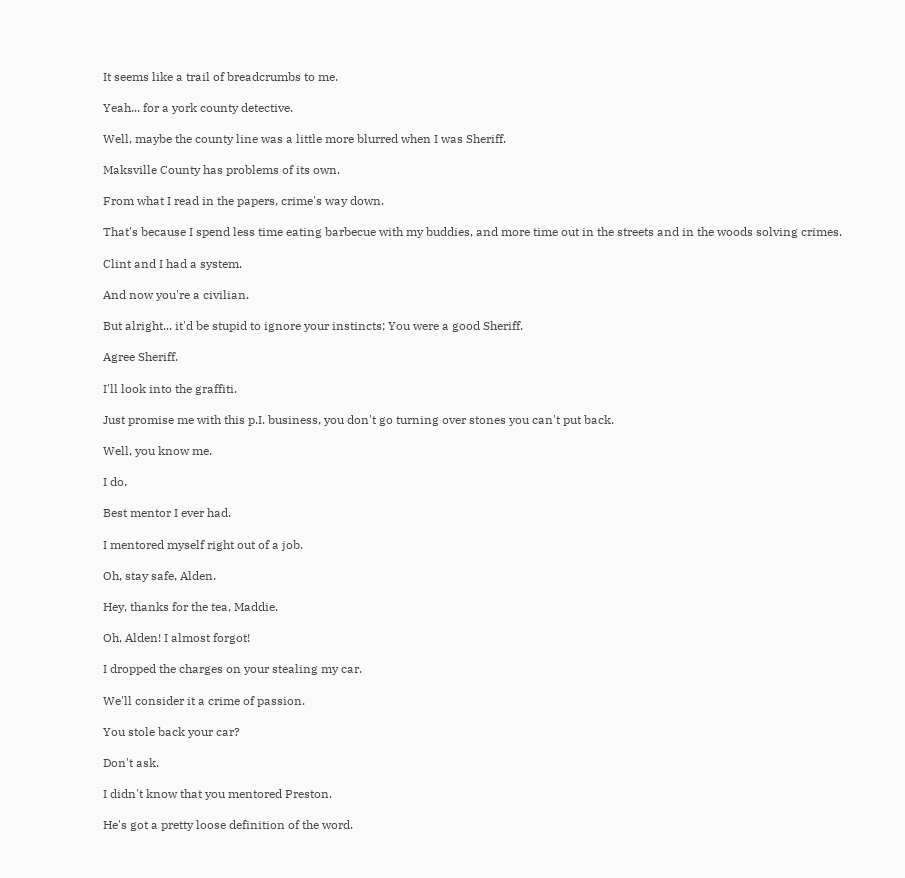It seems like a trail of breadcrumbs to me.

Yeah... for a york county detective.

Well, maybe the county line was a little more blurred when I was Sheriff.

Maksville County has problems of its own.

From what I read in the papers, crime's way down.

That's because I spend less time eating barbecue with my buddies, and more time out in the streets and in the woods solving crimes.

Clint and I had a system.

And now you're a civilian.

But alright... it'd be stupid to ignore your instincts; You were a good Sheriff.

Agree Sheriff.

I'll look into the graffiti.

Just promise me with this p.I. business, you don't go turning over stones you can't put back.

Well, you know me.

I do.

Best mentor I ever had.

I mentored myself right out of a job.

Oh, stay safe, Alden.

Hey, thanks for the tea, Maddie.

Oh, Alden! I almost forgot!

I dropped the charges on your stealing my car.

We'll consider it a crime of passion.

You stole back your car?

Don't ask.

I didn't know that you mentored Preston.

He's got a pretty loose definition of the word.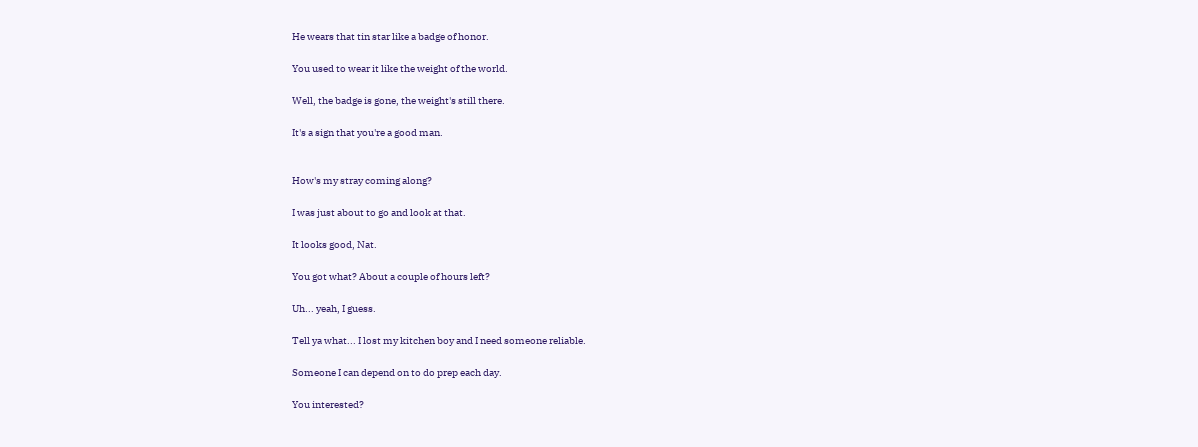He wears that tin star like a badge of honor.

You used to wear it like the weight of the world.

Well, the badge is gone, the weight's still there.

It's a sign that you're a good man.


How's my stray coming along?

I was just about to go and look at that.

It looks good, Nat.

You got what? About a couple of hours left?

Uh... yeah, I guess.

Tell ya what... I lost my kitchen boy and I need someone reliable.

Someone I can depend on to do prep each day.

You interested?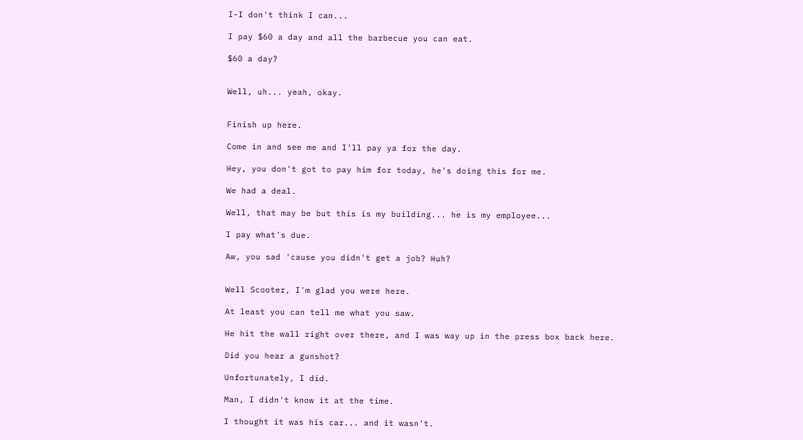I-I don't think I can...

I pay $60 a day and all the barbecue you can eat.

$60 a day?


Well, uh... yeah, okay.


Finish up here.

Come in and see me and I'll pay ya for the day.

Hey, you don't got to pay him for today, he's doing this for me.

We had a deal.

Well, that may be but this is my building... he is my employee...

I pay what's due.

Aw, you sad 'cause you didn't get a job? Huh?


Well Scooter, I'm glad you were here.

At least you can tell me what you saw.

He hit the wall right over there, and I was way up in the press box back here.

Did you hear a gunshot?

Unfortunately, I did.

Man, I didn't know it at the time.

I thought it was his car... and it wasn't.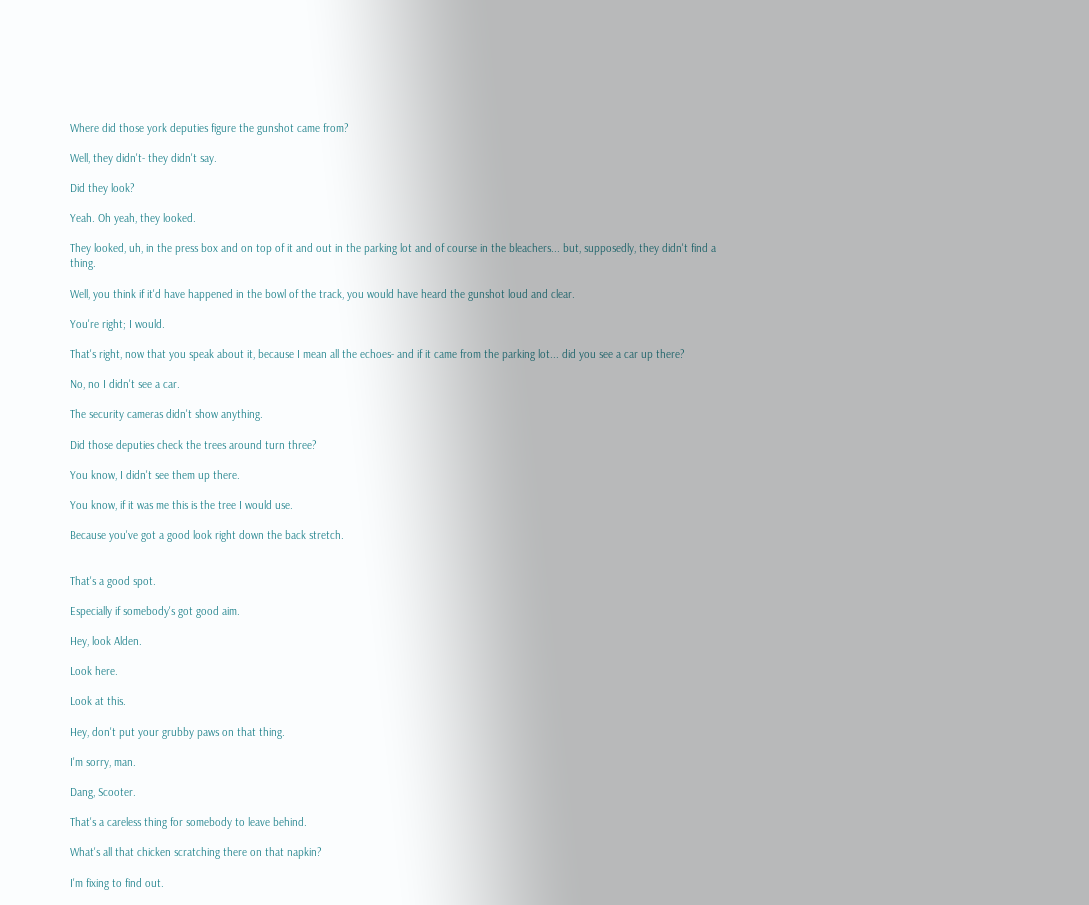Where did those york deputies figure the gunshot came from?

Well, they didn't- they didn't say.

Did they look?

Yeah. Oh yeah, they looked.

They looked, uh, in the press box and on top of it and out in the parking lot and of course in the bleachers... but, supposedly, they didn't find a thing.

Well, you think if it'd have happened in the bowl of the track, you would have heard the gunshot loud and clear.

You're right; I would.

That's right, now that you speak about it, because I mean all the echoes- and if it came from the parking lot... did you see a car up there?

No, no I didn't see a car.

The security cameras didn't show anything.

Did those deputies check the trees around turn three?

You know, I didn't see them up there.

You know, if it was me this is the tree I would use.

Because you've got a good look right down the back stretch.


That's a good spot.

Especially if somebody's got good aim.

Hey, look Alden.

Look here.

Look at this.

Hey, don't put your grubby paws on that thing.

I'm sorry, man.

Dang, Scooter.

That's a careless thing for somebody to leave behind.

What's all that chicken scratching there on that napkin?

I'm fixing to find out.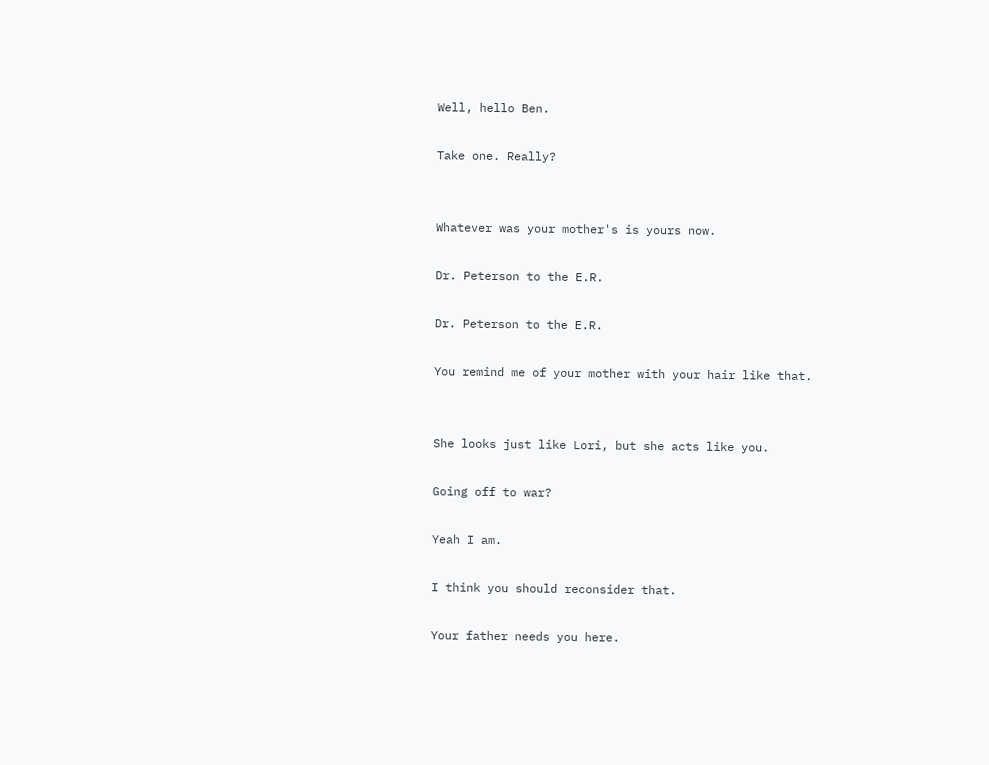Well, hello Ben.

Take one. Really?


Whatever was your mother's is yours now.

Dr. Peterson to the E.R.

Dr. Peterson to the E.R.

You remind me of your mother with your hair like that.


She looks just like Lori, but she acts like you.

Going off to war?

Yeah I am.

I think you should reconsider that.

Your father needs you here.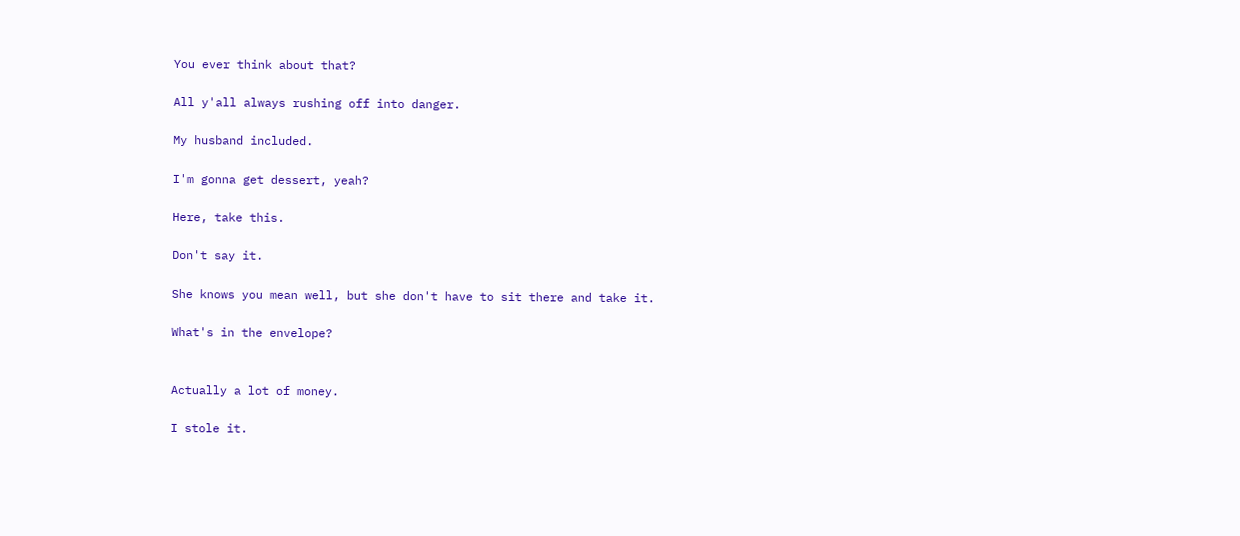You ever think about that?

All y'all always rushing off into danger.

My husband included.

I'm gonna get dessert, yeah?

Here, take this.

Don't say it.

She knows you mean well, but she don't have to sit there and take it.

What's in the envelope?


Actually a lot of money.

I stole it.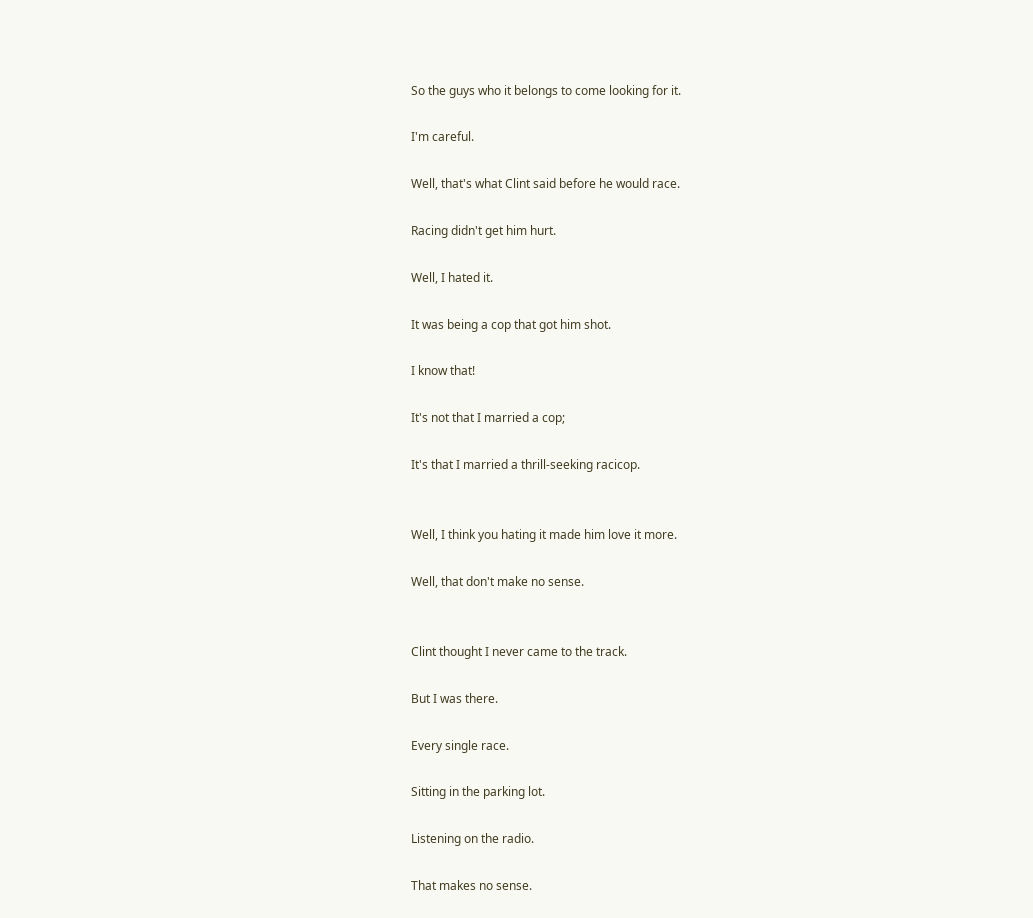So the guys who it belongs to come looking for it.

I'm careful.

Well, that's what Clint said before he would race.

Racing didn't get him hurt.

Well, I hated it.

It was being a cop that got him shot.

I know that!

It's not that I married a cop;

It's that I married a thrill-seeking racicop.


Well, I think you hating it made him love it more.

Well, that don't make no sense.


Clint thought I never came to the track.

But I was there.

Every single race.

Sitting in the parking lot.

Listening on the radio.

That makes no sense.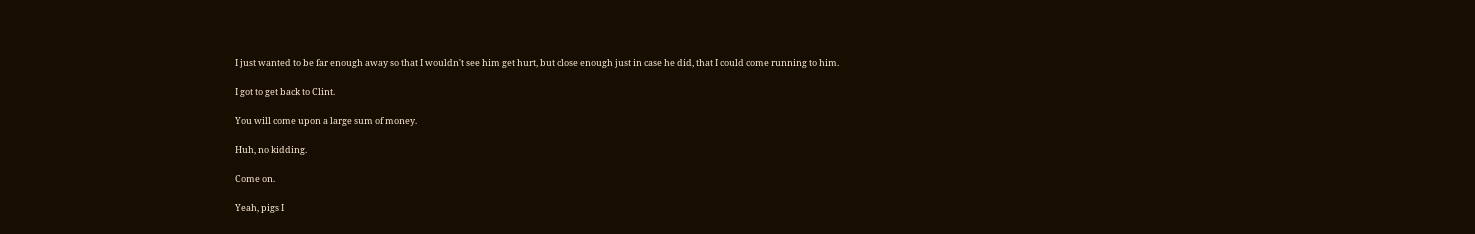I just wanted to be far enough away so that I wouldn't see him get hurt, but close enough just in case he did, that I could come running to him.

I got to get back to Clint.

You will come upon a large sum of money.

Huh, no kidding.

Come on.

Yeah, pigs I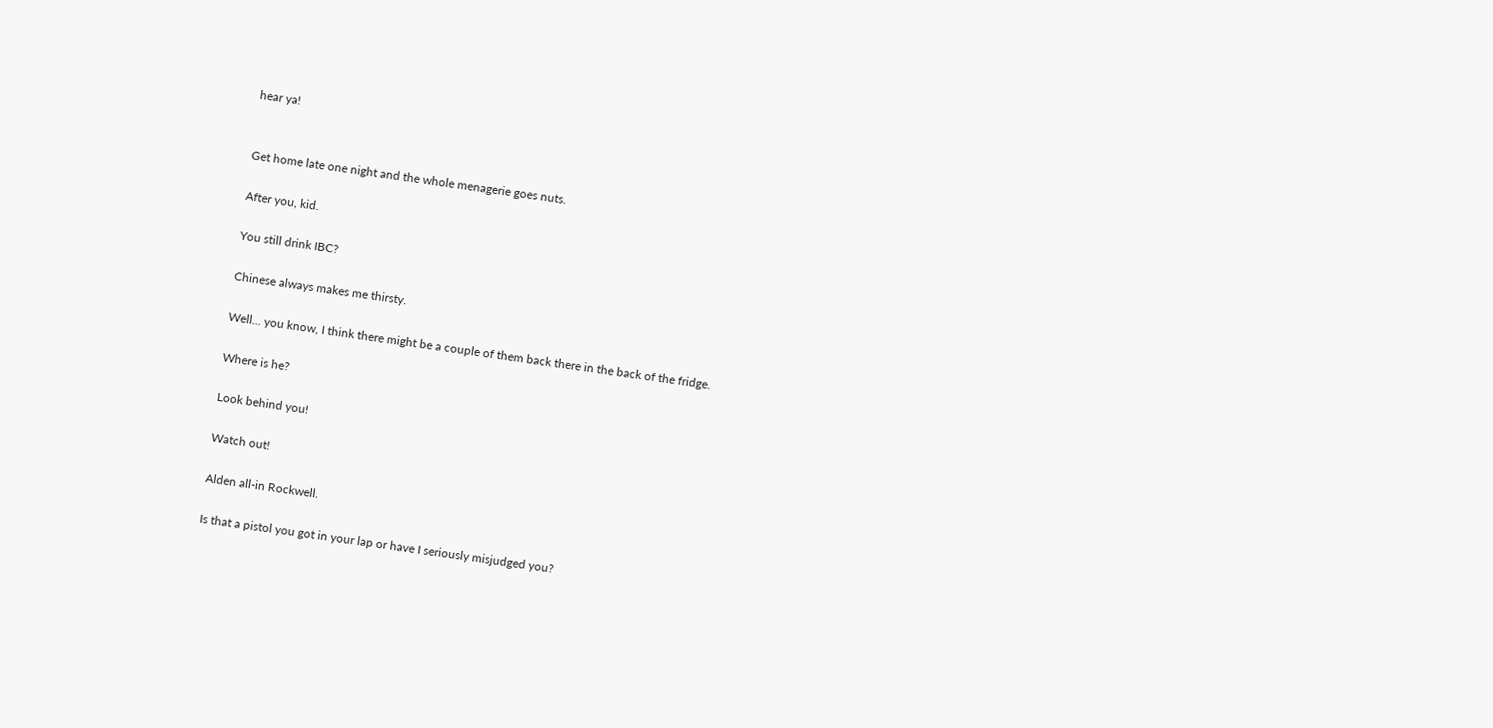hear ya!


Get home late one night and the whole menagerie goes nuts.

After you, kid.

You still drink IBC?

Chinese always makes me thirsty.

Well... you know, I think there might be a couple of them back there in the back of the fridge.

Where is he?

Look behind you!

Watch out!

Alden all-in Rockwell.

Is that a pistol you got in your lap or have I seriously misjudged you?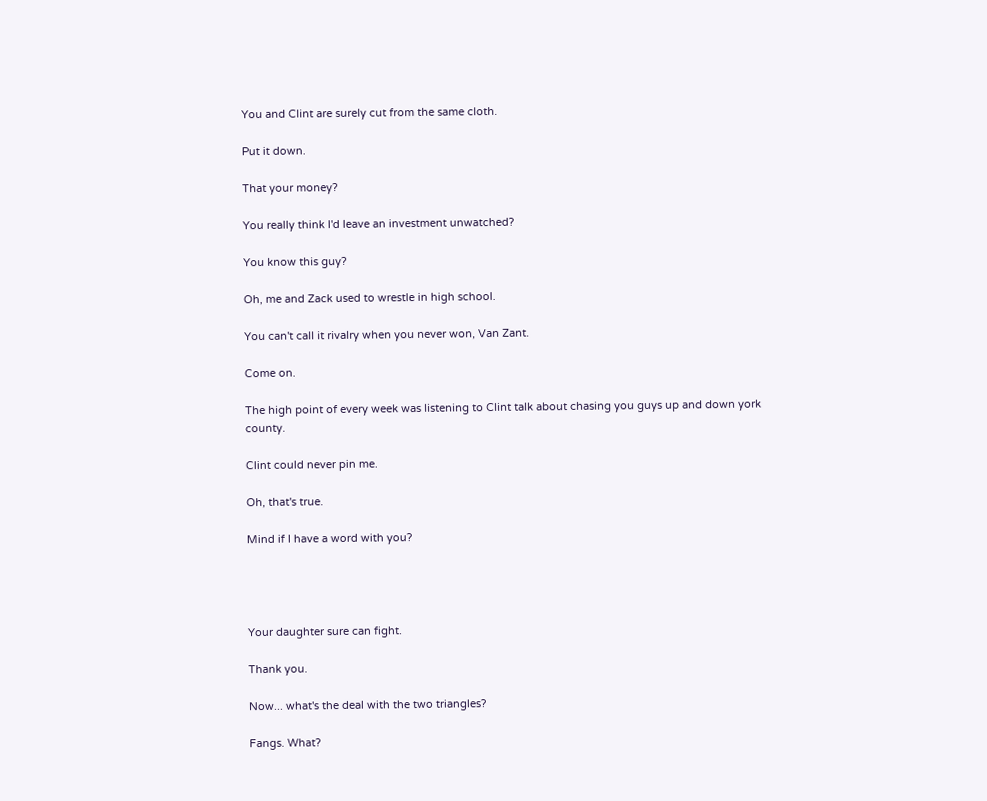You and Clint are surely cut from the same cloth.

Put it down.

That your money?

You really think I'd leave an investment unwatched?

You know this guy?

Oh, me and Zack used to wrestle in high school.

You can't call it rivalry when you never won, Van Zant.

Come on.

The high point of every week was listening to Clint talk about chasing you guys up and down york county.

Clint could never pin me.

Oh, that's true.

Mind if I have a word with you?




Your daughter sure can fight.

Thank you.

Now... what's the deal with the two triangles?

Fangs. What?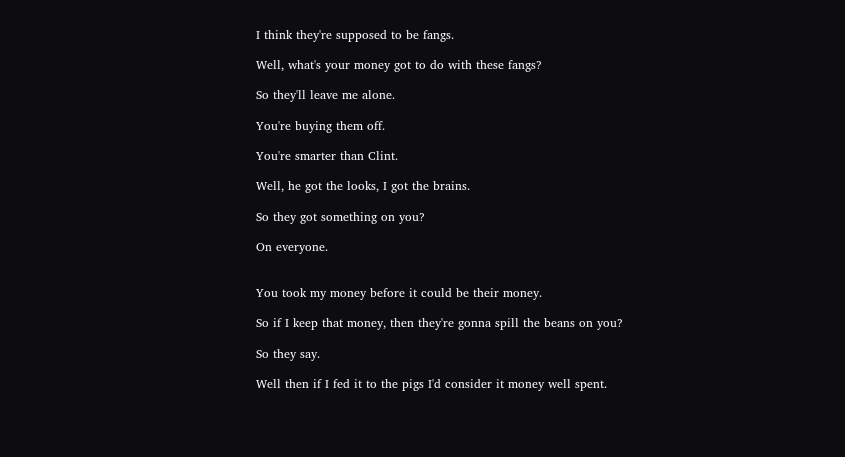I think they're supposed to be fangs.

Well, what's your money got to do with these fangs?

So they'll leave me alone.

You're buying them off.

You're smarter than Clint.

Well, he got the looks, I got the brains.

So they got something on you?

On everyone.


You took my money before it could be their money.

So if I keep that money, then they're gonna spill the beans on you?

So they say.

Well then if I fed it to the pigs I'd consider it money well spent.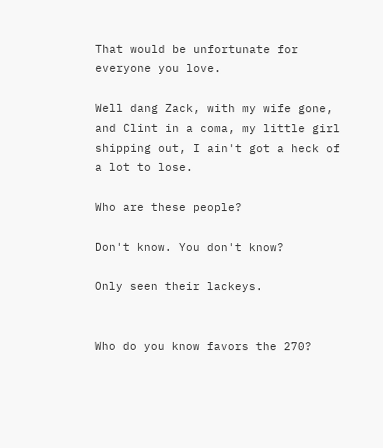That would be unfortunate for everyone you love.

Well dang Zack, with my wife gone, and Clint in a coma, my little girl shipping out, I ain't got a heck of a lot to lose.

Who are these people?

Don't know. You don't know?

Only seen their lackeys.


Who do you know favors the 270?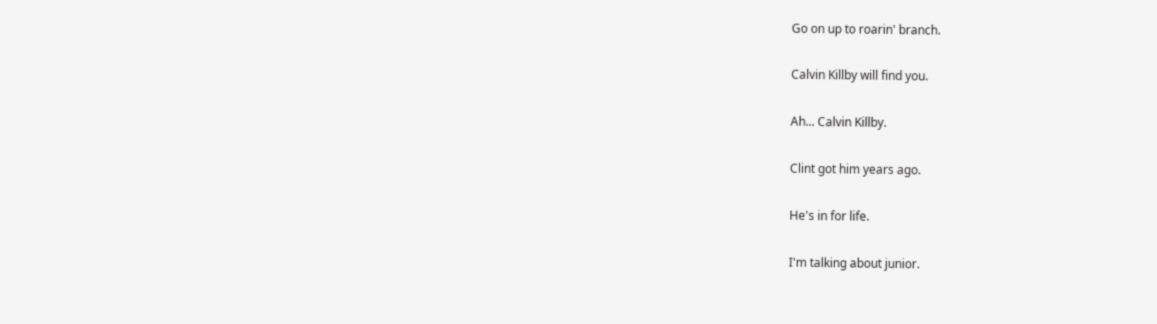Go on up to roarin' branch.

Calvin Killby will find you.

Ah... Calvin Killby.

Clint got him years ago.

He's in for life.

I'm talking about junior.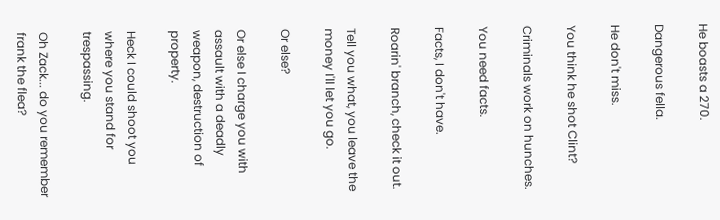He boasts a 270.

Dangerous fella.

He don't miss.

You think he shot Clint?

Criminals work on hunches.

You need facts.

Facts, I don't have.

Roarin' branch, check it out.

Tell you what, you leave the money I'll let you go.

Or else?

Or else I charge you with assault with a deadly weapon, destruction of property.

Heck I could shoot you where you stand for trespassing.

Oh Zack... do you remember frank the flea?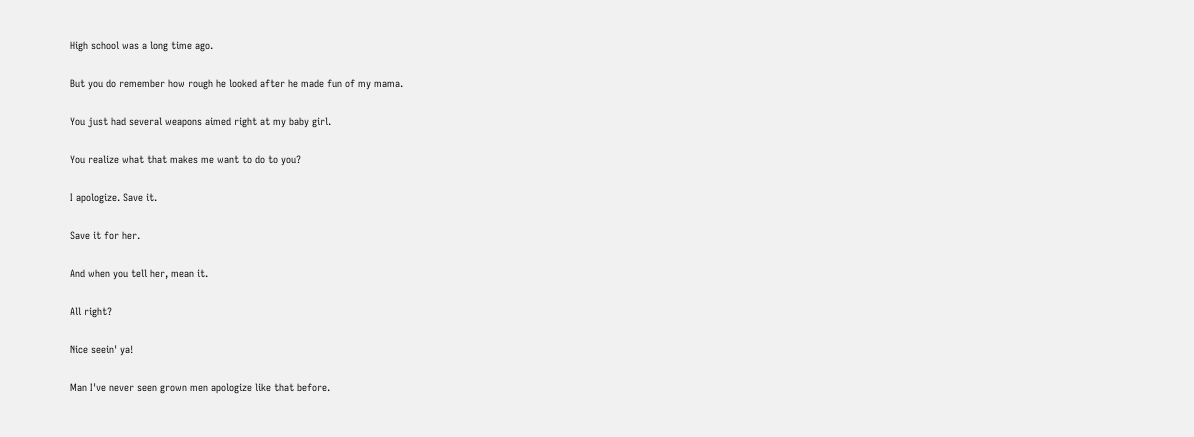High school was a long time ago.

But you do remember how rough he looked after he made fun of my mama.

You just had several weapons aimed right at my baby girl.

You realize what that makes me want to do to you?

I apologize. Save it.

Save it for her.

And when you tell her, mean it.

All right?

Nice seein' ya!

Man I've never seen grown men apologize like that before.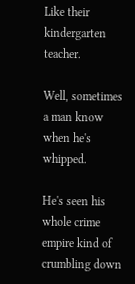Like their kindergarten teacher.

Well, sometimes a man know when he's whipped.

He's seen his whole crime empire kind of crumbling down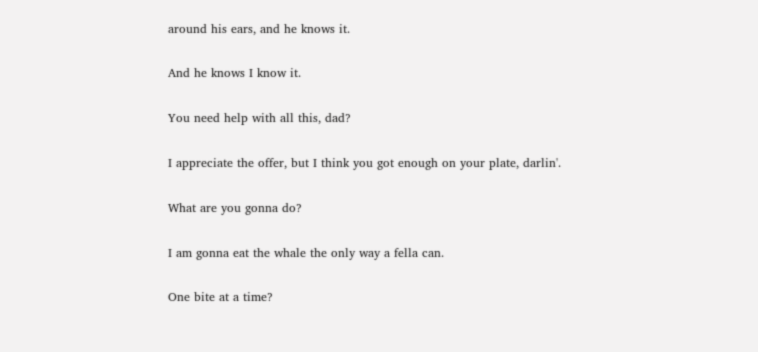around his ears, and he knows it.

And he knows I know it.

You need help with all this, dad?

I appreciate the offer, but I think you got enough on your plate, darlin'.

What are you gonna do?

I am gonna eat the whale the only way a fella can.

One bite at a time?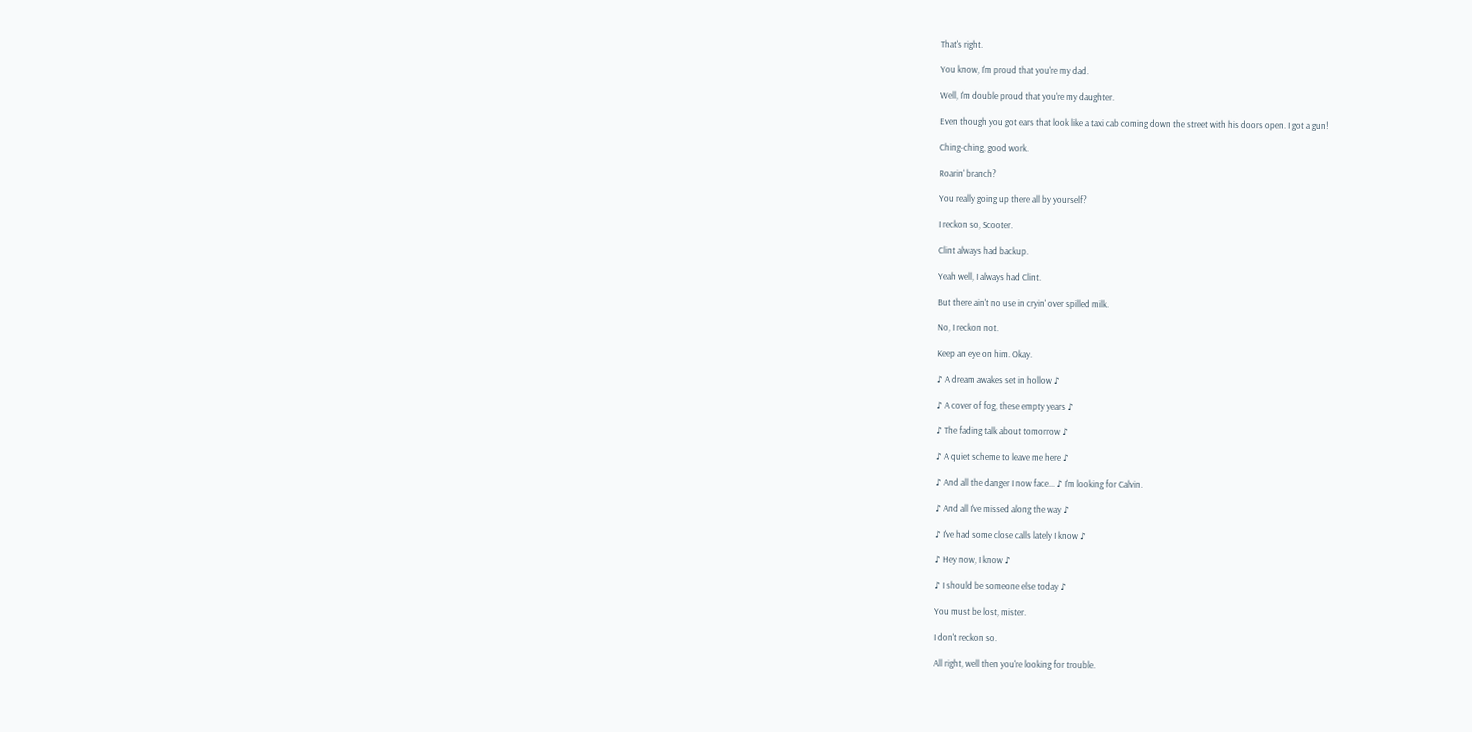That's right.

You know, I'm proud that you're my dad.

Well, I'm double proud that you're my daughter.

Even though you got ears that look like a taxi cab coming down the street with his doors open. I got a gun!

Ching-ching, good work.

Roarin' branch?

You really going up there all by yourself?

I reckon so, Scooter.

Clint always had backup.

Yeah well, I always had Clint.

But there ain't no use in cryin' over spilled milk.

No, I reckon not.

Keep an eye on him. Okay.

♪ A dream awakes set in hollow ♪

♪ A cover of fog, these empty years ♪

♪ The fading talk about tomorrow ♪

♪ A quiet scheme to leave me here ♪

♪ And all the danger I now face... ♪ I'm looking for Calvin.

♪ And all I've missed along the way ♪

♪ I've had some close calls lately I know ♪

♪ Hey now, I know ♪

♪ I should be someone else today ♪

You must be lost, mister.

I don't reckon so.

All right, well then you're looking for trouble.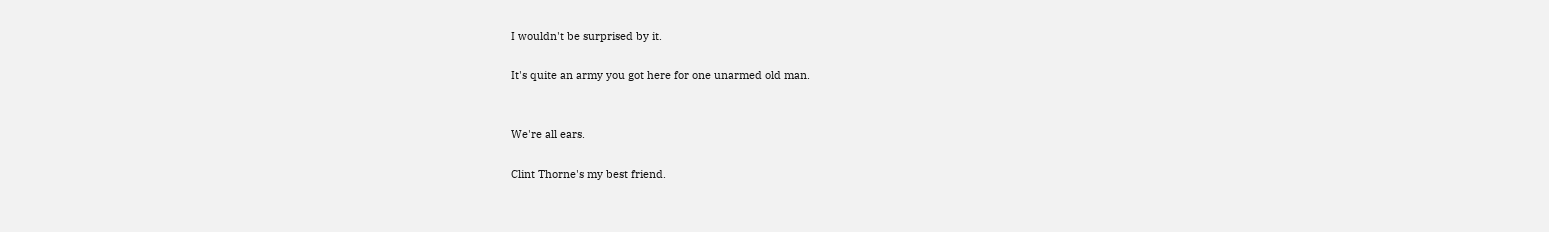I wouldn't be surprised by it.

It's quite an army you got here for one unarmed old man.


We're all ears.

Clint Thorne's my best friend.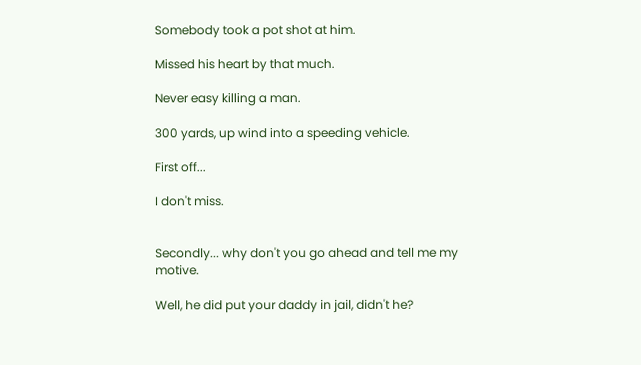Somebody took a pot shot at him.

Missed his heart by that much.

Never easy killing a man.

300 yards, up wind into a speeding vehicle.

First off...

I don't miss.


Secondly... why don't you go ahead and tell me my motive.

Well, he did put your daddy in jail, didn't he?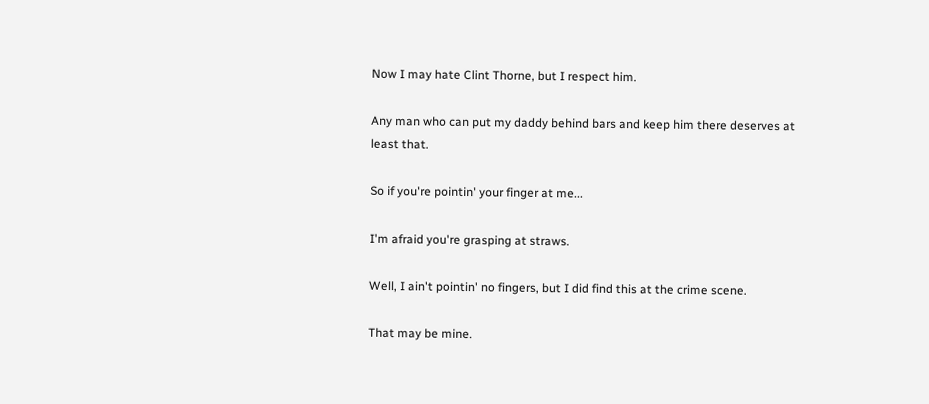Now I may hate Clint Thorne, but I respect him.

Any man who can put my daddy behind bars and keep him there deserves at least that.

So if you're pointin' your finger at me...

I'm afraid you're grasping at straws.

Well, I ain't pointin' no fingers, but I did find this at the crime scene.

That may be mine.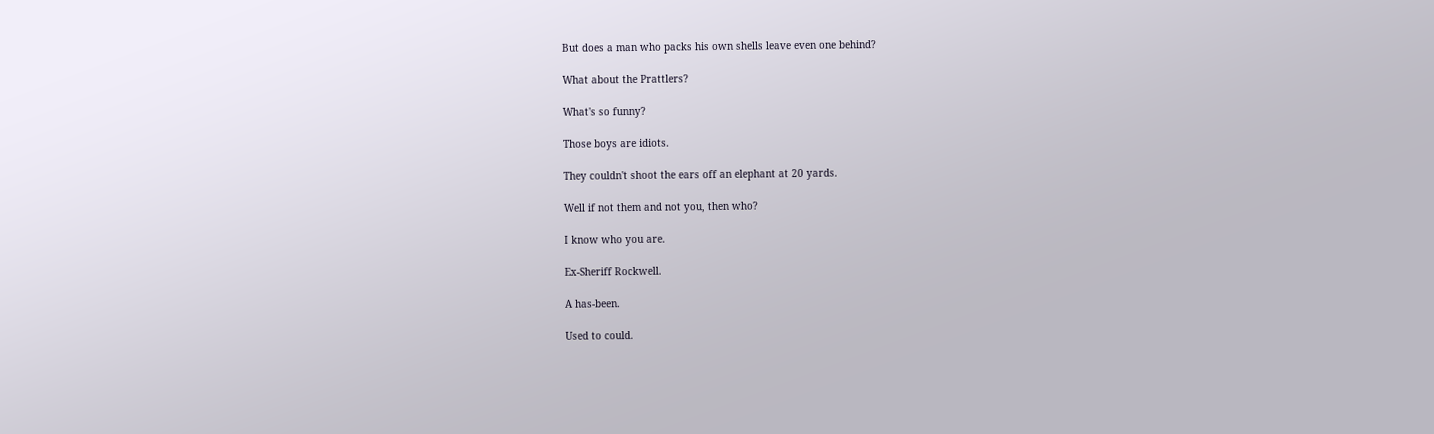But does a man who packs his own shells leave even one behind?

What about the Prattlers?

What's so funny?

Those boys are idiots.

They couldn't shoot the ears off an elephant at 20 yards.

Well if not them and not you, then who?

I know who you are.

Ex-Sheriff Rockwell.

A has-been.

Used to could.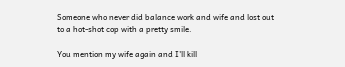Someone who never did balance work and wife and lost out to a hot-shot cop with a pretty smile.

You mention my wife again and I'll kill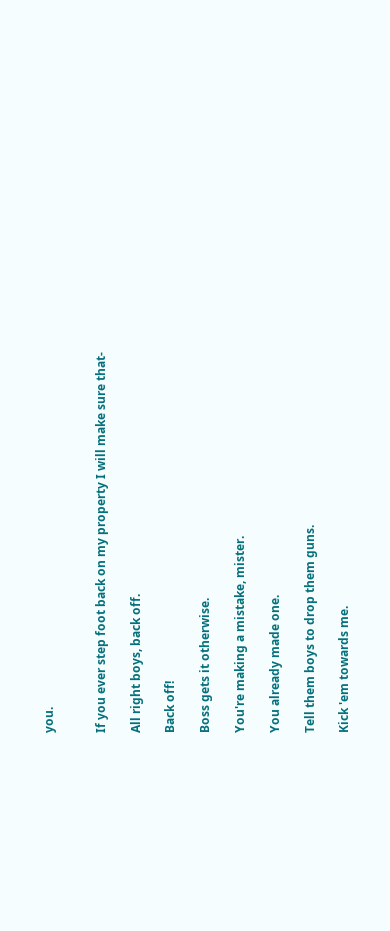you.


If you ever step foot back on my property I will make sure that-

All right boys, back off.

Back off!

Boss gets it otherwise.

You're making a mistake, mister.

You already made one.

Tell them boys to drop them guns.

Kick 'em towards me.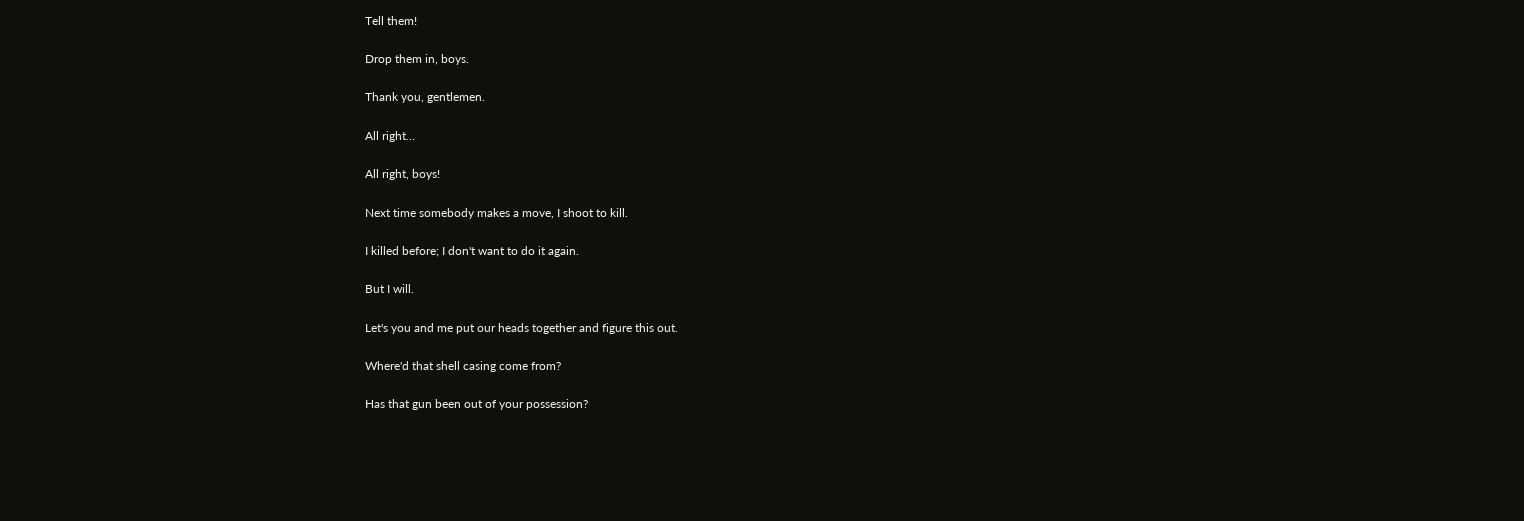Tell them!

Drop them in, boys.

Thank you, gentlemen.

All right...

All right, boys!

Next time somebody makes a move, I shoot to kill.

I killed before; I don't want to do it again.

But I will.

Let's you and me put our heads together and figure this out.

Where'd that shell casing come from?

Has that gun been out of your possession?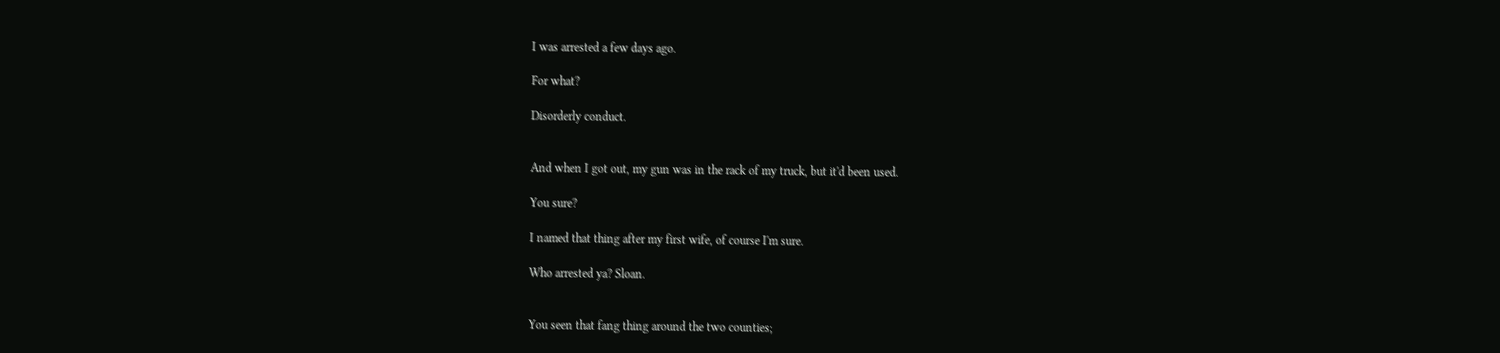I was arrested a few days ago.

For what?

Disorderly conduct.


And when I got out, my gun was in the rack of my truck, but it'd been used.

You sure?

I named that thing after my first wife, of course I'm sure.

Who arrested ya? Sloan.


You seen that fang thing around the two counties;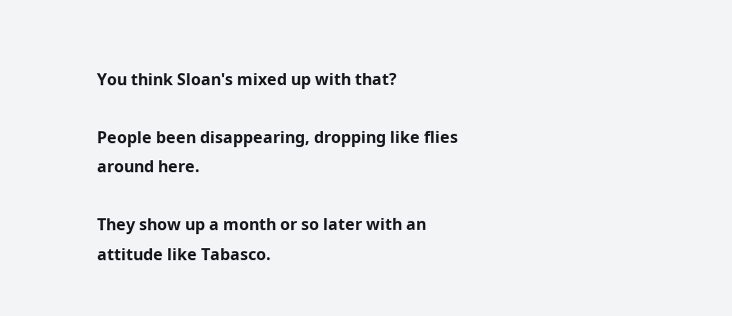You think Sloan's mixed up with that?

People been disappearing, dropping like flies around here.

They show up a month or so later with an attitude like Tabasco.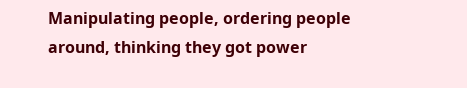Manipulating people, ordering people around, thinking they got power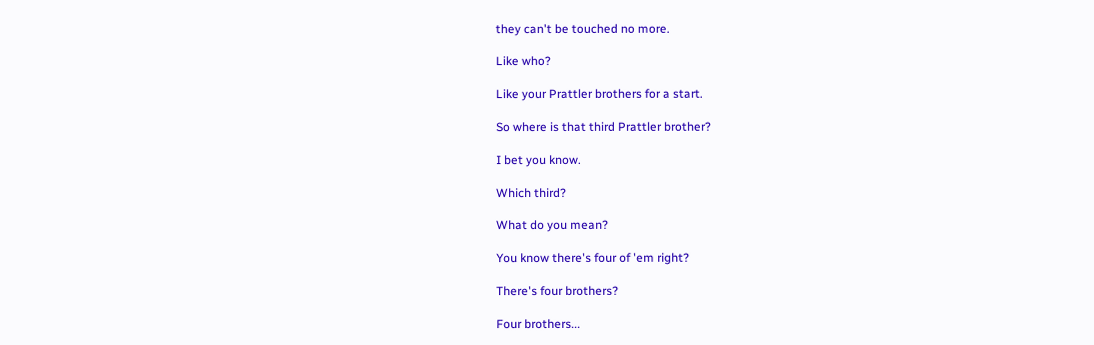they can't be touched no more.

Like who?

Like your Prattler brothers for a start.

So where is that third Prattler brother?

I bet you know.

Which third?

What do you mean?

You know there's four of 'em right?

There's four brothers?

Four brothers...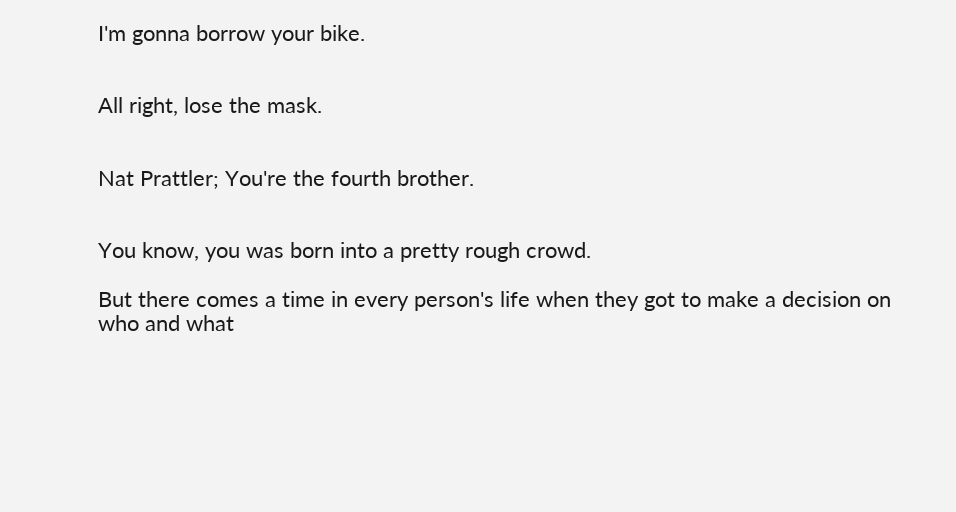I'm gonna borrow your bike.


All right, lose the mask.


Nat Prattler; You're the fourth brother.


You know, you was born into a pretty rough crowd.

But there comes a time in every person's life when they got to make a decision on who and what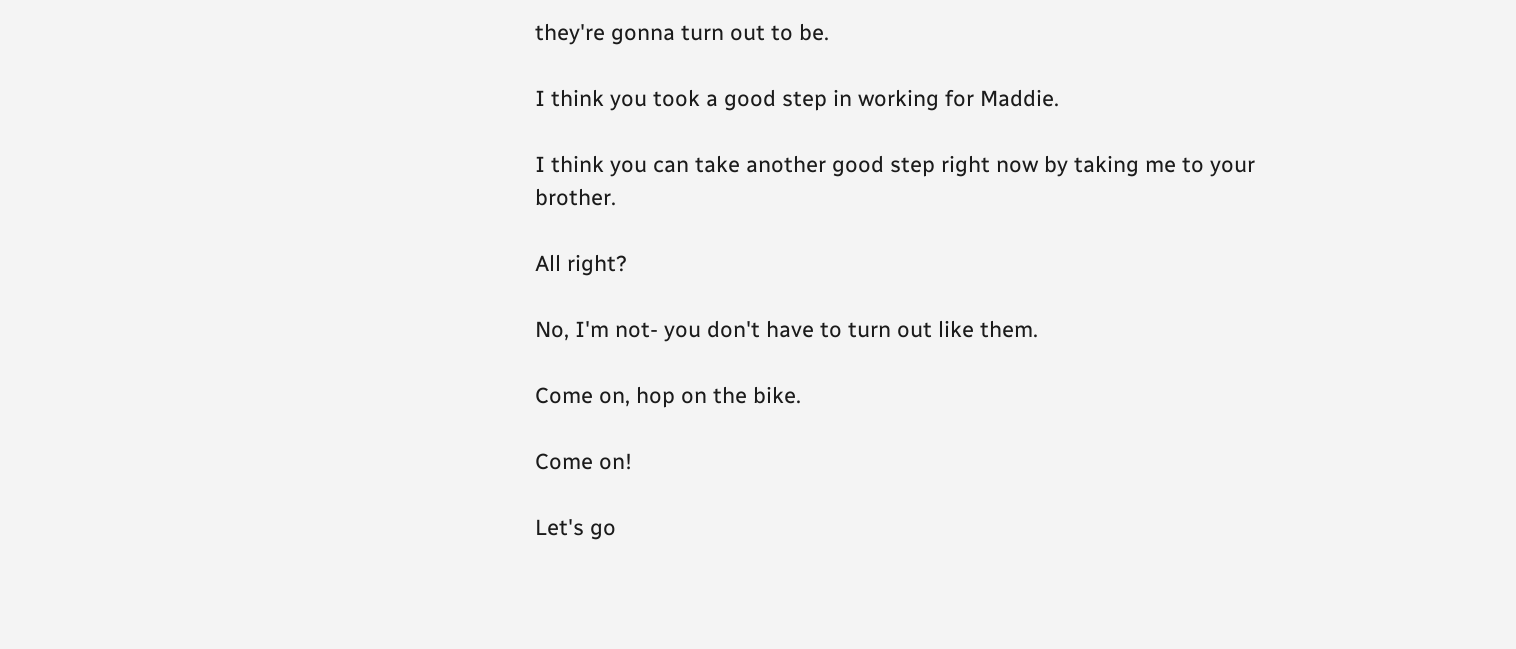they're gonna turn out to be.

I think you took a good step in working for Maddie.

I think you can take another good step right now by taking me to your brother.

All right?

No, I'm not- you don't have to turn out like them.

Come on, hop on the bike.

Come on!

Let's go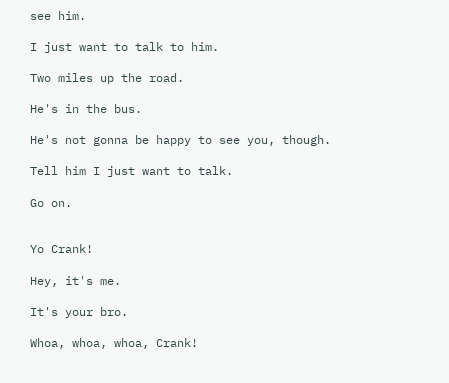see him.

I just want to talk to him.

Two miles up the road.

He's in the bus.

He's not gonna be happy to see you, though.

Tell him I just want to talk.

Go on.


Yo Crank!

Hey, it's me.

It's your bro.

Whoa, whoa, whoa, Crank!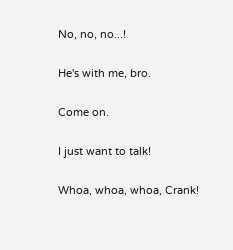No, no, no...!

He's with me, bro.

Come on.

I just want to talk!

Whoa, whoa, whoa, Crank!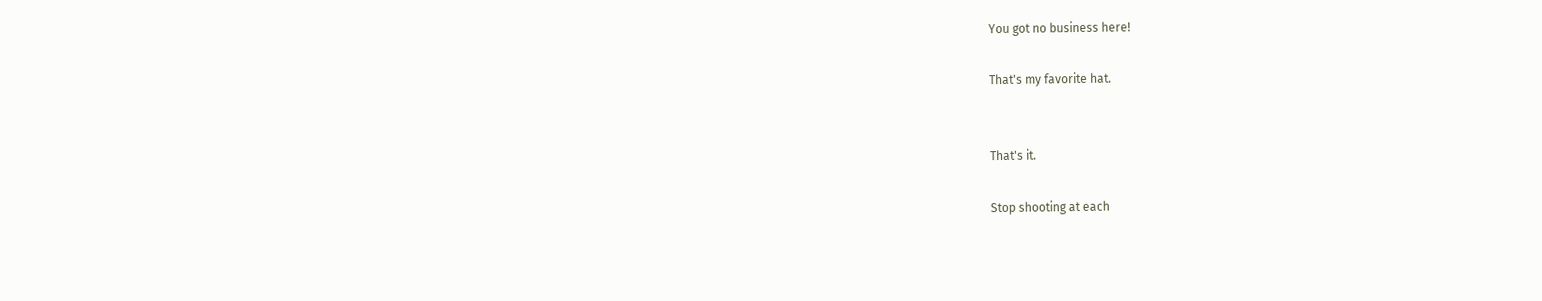You got no business here!

That's my favorite hat.


That's it.

Stop shooting at each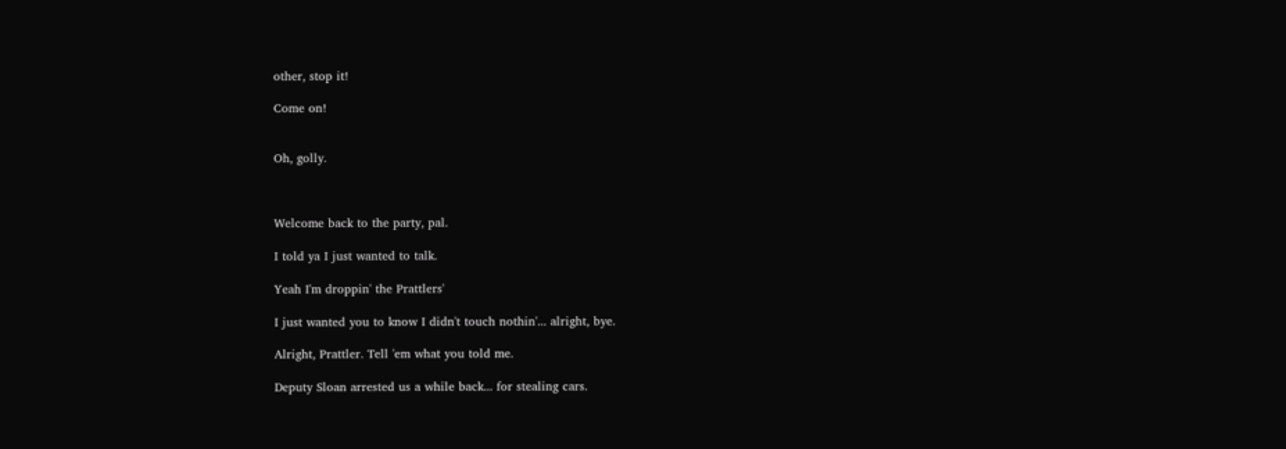other, stop it!

Come on!


Oh, golly.



Welcome back to the party, pal.

I told ya I just wanted to talk.

Yeah I'm droppin' the Prattlers'

I just wanted you to know I didn't touch nothin'... alright, bye.

Alright, Prattler. Tell 'em what you told me.

Deputy Sloan arrested us a while back... for stealing cars.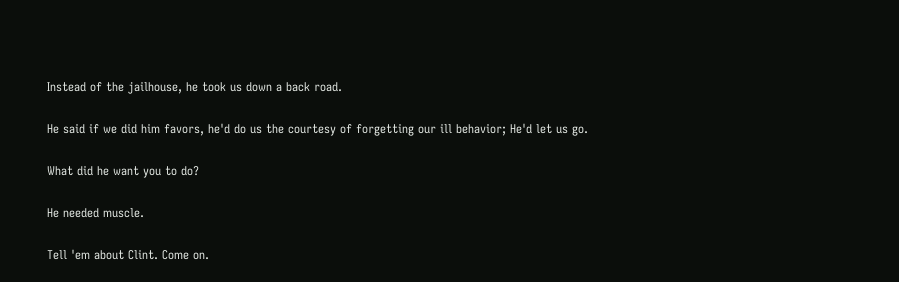Instead of the jailhouse, he took us down a back road.

He said if we did him favors, he'd do us the courtesy of forgetting our ill behavior; He'd let us go.

What did he want you to do?

He needed muscle.

Tell 'em about Clint. Come on.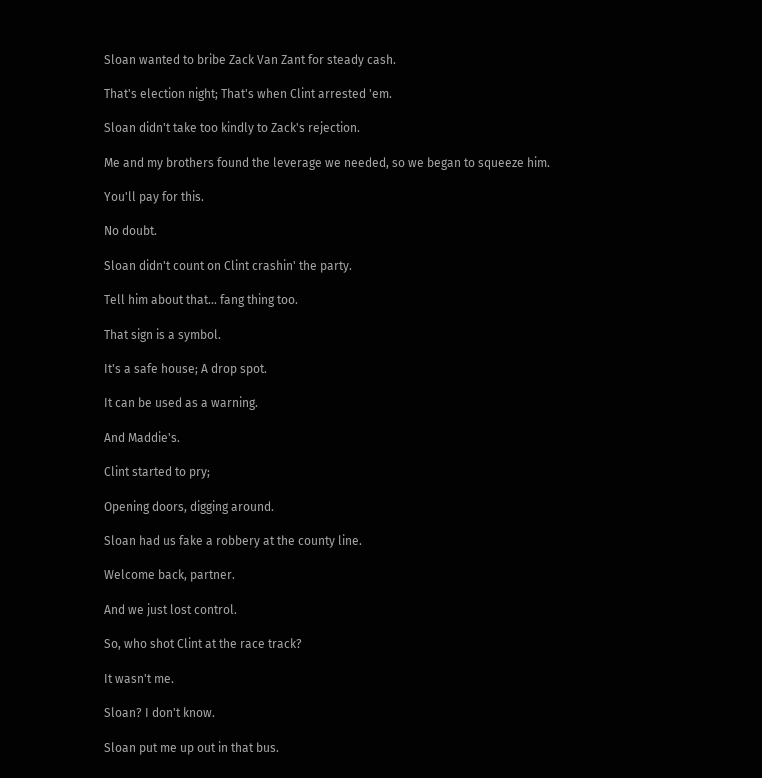Sloan wanted to bribe Zack Van Zant for steady cash.

That's election night; That's when Clint arrested 'em.

Sloan didn't take too kindly to Zack's rejection.

Me and my brothers found the leverage we needed, so we began to squeeze him.

You'll pay for this.

No doubt.

Sloan didn't count on Clint crashin' the party.

Tell him about that... fang thing too.

That sign is a symbol.

It's a safe house; A drop spot.

It can be used as a warning.

And Maddie's.

Clint started to pry;

Opening doors, digging around.

Sloan had us fake a robbery at the county line.

Welcome back, partner.

And we just lost control.

So, who shot Clint at the race track?

It wasn't me.

Sloan? I don't know.

Sloan put me up out in that bus.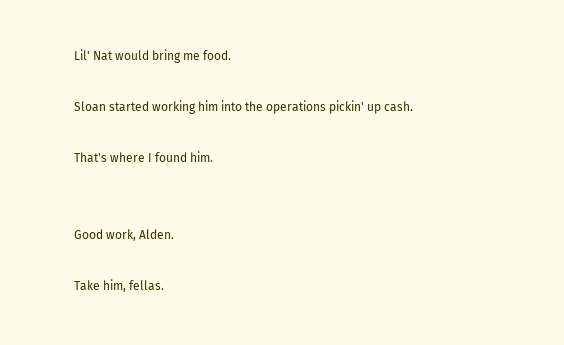Lil' Nat would bring me food.

Sloan started working him into the operations pickin' up cash.

That's where I found him.


Good work, Alden.

Take him, fellas.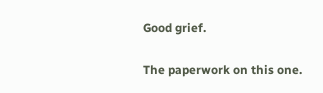Good grief.

The paperwork on this one.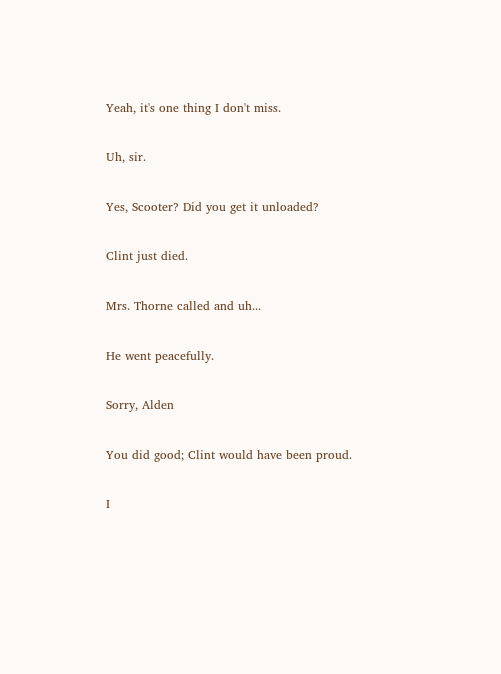Yeah, it's one thing I don't miss.

Uh, sir.

Yes, Scooter? Did you get it unloaded?

Clint just died.

Mrs. Thorne called and uh...

He went peacefully.

Sorry, Alden

You did good; Clint would have been proud.

I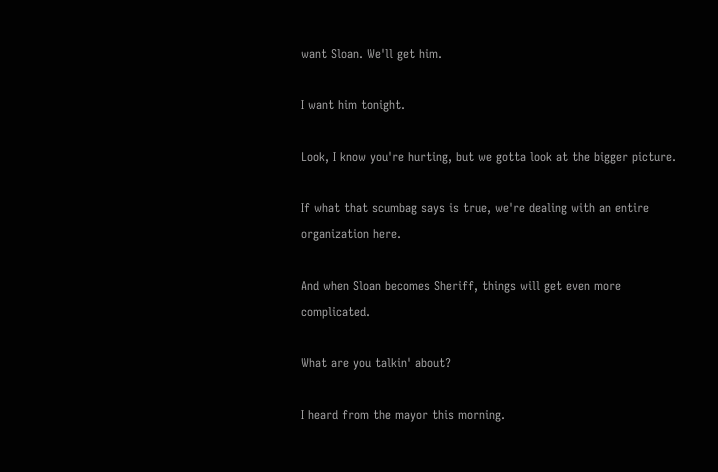want Sloan. We'll get him.

I want him tonight.

Look, I know you're hurting, but we gotta look at the bigger picture.

If what that scumbag says is true, we're dealing with an entire organization here.

And when Sloan becomes Sheriff, things will get even more complicated.

What are you talkin' about?

I heard from the mayor this morning.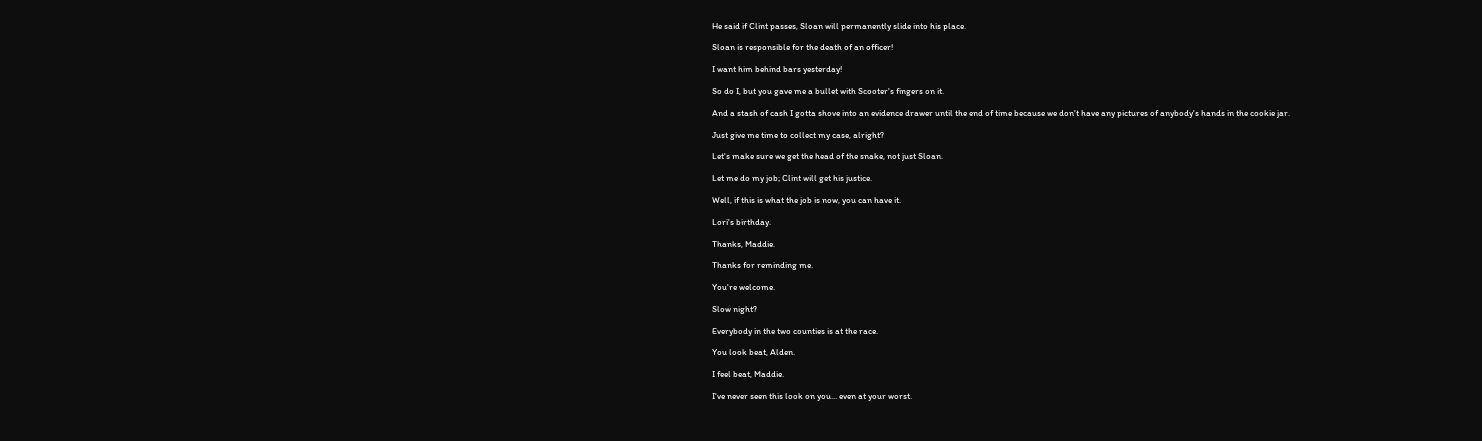He said if Clint passes, Sloan will permanently slide into his place.

Sloan is responsible for the death of an officer!

I want him behind bars yesterday!

So do I, but you gave me a bullet with Scooter's fingers on it.

And a stash of cash I gotta shove into an evidence drawer until the end of time because we don't have any pictures of anybody's hands in the cookie jar.

Just give me time to collect my case, alright?

Let's make sure we get the head of the snake, not just Sloan.

Let me do my job; Clint will get his justice.

Well, if this is what the job is now, you can have it.

Lori's birthday.

Thanks, Maddie.

Thanks for reminding me.

You're welcome.

Slow night?

Everybody in the two counties is at the race.

You look beat, Alden.

I feel beat, Maddie.

I've never seen this look on you... even at your worst.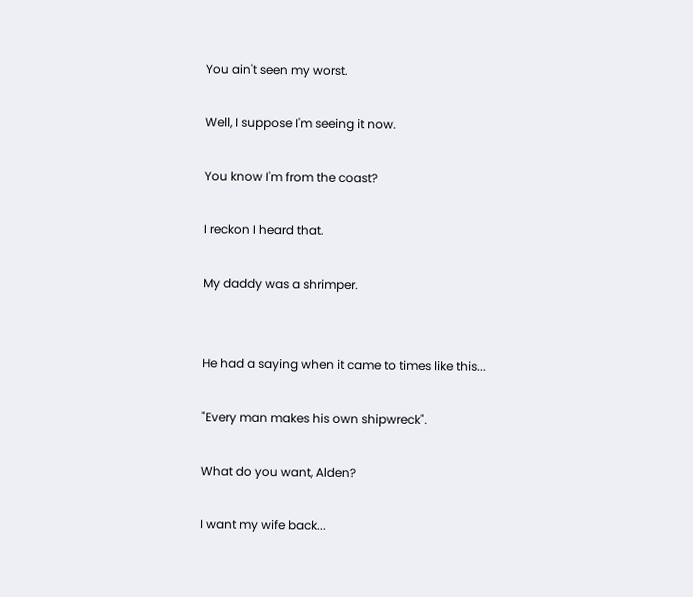You ain't seen my worst.

Well, I suppose I'm seeing it now.

You know I'm from the coast?

I reckon I heard that.

My daddy was a shrimper.


He had a saying when it came to times like this...

"Every man makes his own shipwreck".

What do you want, Alden?

I want my wife back...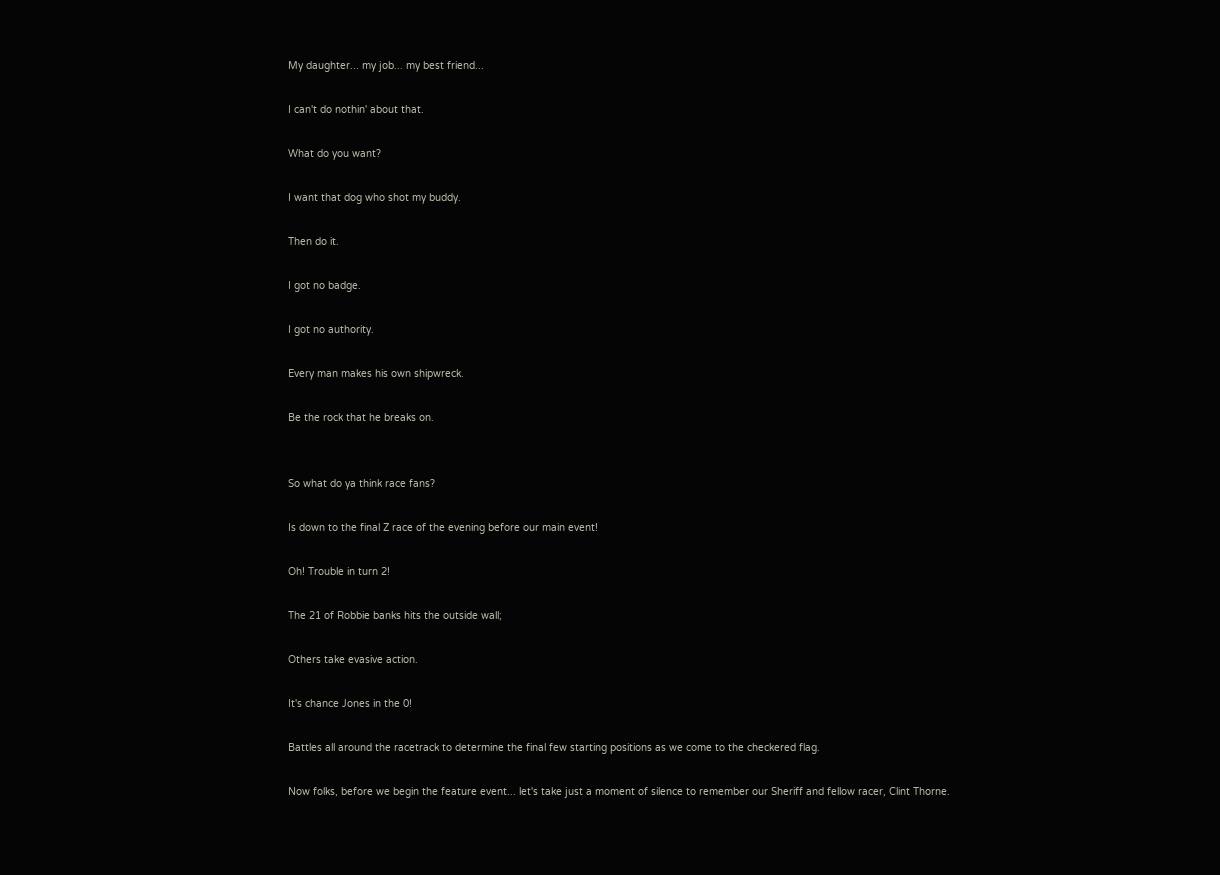My daughter... my job... my best friend...

I can't do nothin' about that.

What do you want?

I want that dog who shot my buddy.

Then do it.

I got no badge.

I got no authority.

Every man makes his own shipwreck.

Be the rock that he breaks on.


So what do ya think race fans?

Is down to the final Z race of the evening before our main event!

Oh! Trouble in turn 2!

The 21 of Robbie banks hits the outside wall;

Others take evasive action.

It's chance Jones in the 0!

Battles all around the racetrack to determine the final few starting positions as we come to the checkered flag.

Now folks, before we begin the feature event... let's take just a moment of silence to remember our Sheriff and fellow racer, Clint Thorne.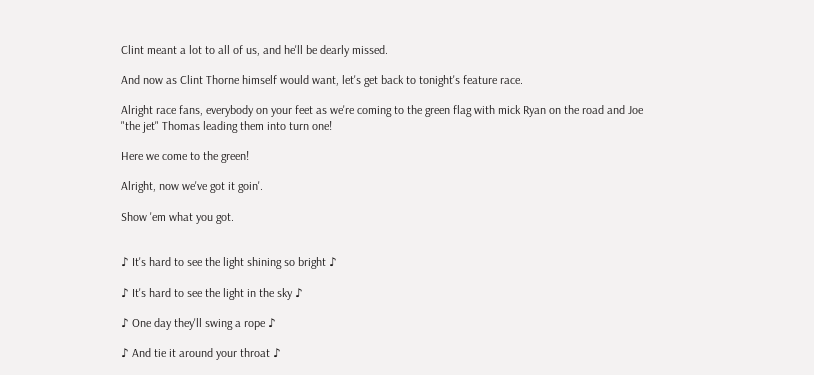Clint meant a lot to all of us, and he'll be dearly missed.

And now as Clint Thorne himself would want, let's get back to tonight's feature race.

Alright race fans, everybody on your feet as we're coming to the green flag with mick Ryan on the road and Joe "the jet" Thomas leading them into turn one!

Here we come to the green!

Alright, now we've got it goin'.

Show 'em what you got.


♪ It's hard to see the light shining so bright ♪

♪ It's hard to see the light in the sky ♪

♪ One day they'll swing a rope ♪

♪ And tie it around your throat ♪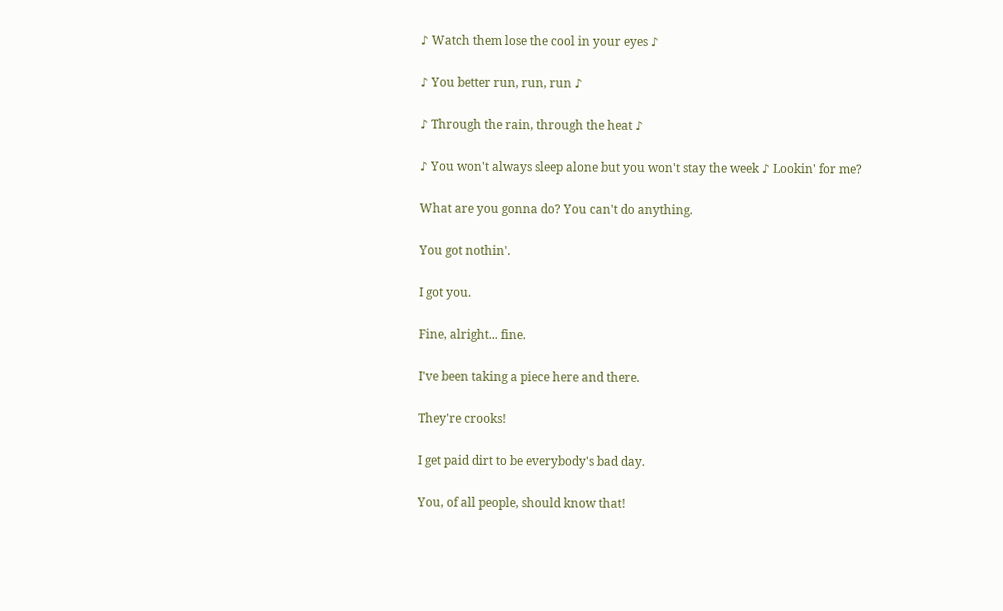♪ Watch them lose the cool in your eyes ♪

♪ You better run, run, run ♪

♪ Through the rain, through the heat ♪

♪ You won't always sleep alone but you won't stay the week ♪ Lookin' for me?

What are you gonna do? You can't do anything.

You got nothin'.

I got you.

Fine, alright... fine.

I've been taking a piece here and there.

They're crooks!

I get paid dirt to be everybody's bad day.

You, of all people, should know that!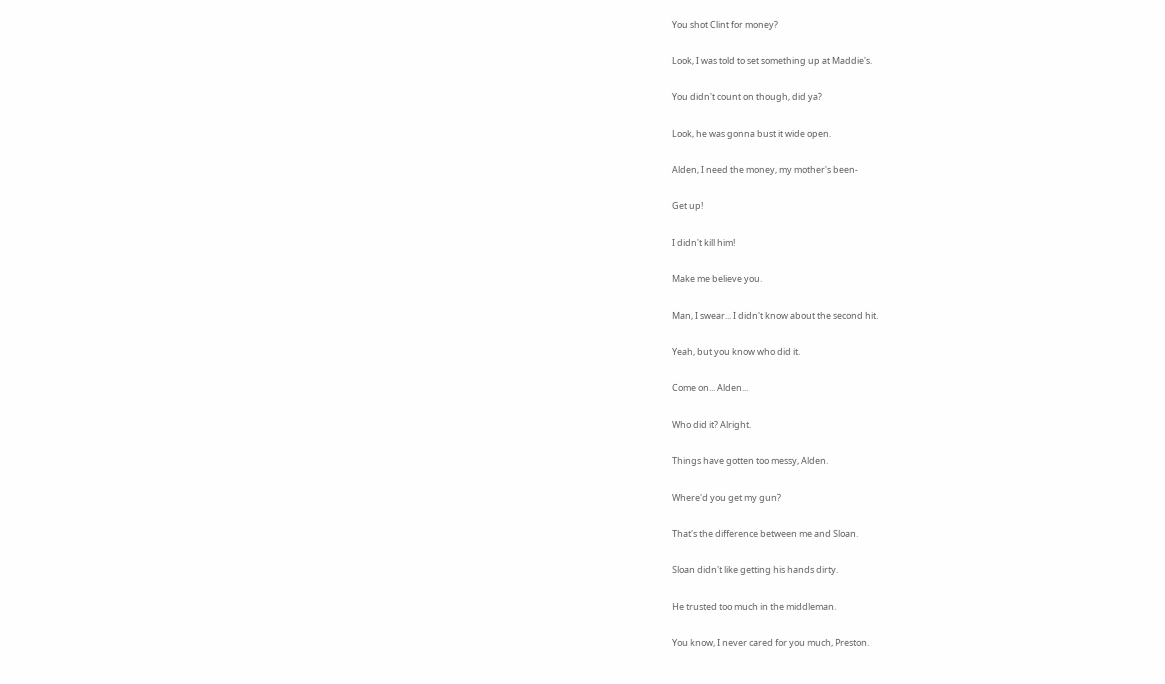You shot Clint for money?

Look, I was told to set something up at Maddie's.

You didn't count on though, did ya?

Look, he was gonna bust it wide open.

Alden, I need the money, my mother's been-

Get up!

I didn't kill him!

Make me believe you.

Man, I swear... I didn't know about the second hit.

Yeah, but you know who did it.

Come on... Alden...

Who did it? Alright.

Things have gotten too messy, Alden.

Where'd you get my gun?

That's the difference between me and Sloan.

Sloan didn't like getting his hands dirty.

He trusted too much in the middleman.

You know, I never cared for you much, Preston.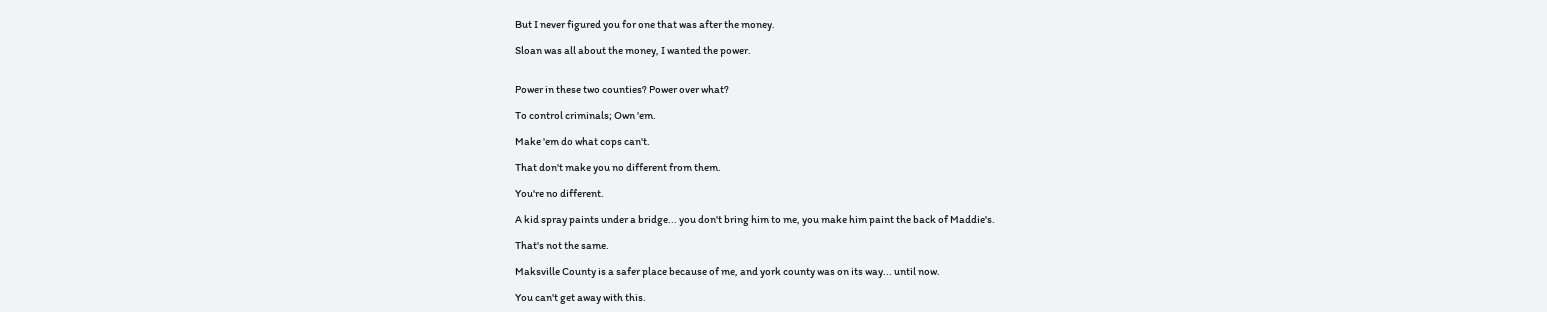But I never figured you for one that was after the money.

Sloan was all about the money, I wanted the power.


Power in these two counties? Power over what?

To control criminals; Own 'em.

Make 'em do what cops can't.

That don't make you no different from them.

You're no different.

A kid spray paints under a bridge... you don't bring him to me, you make him paint the back of Maddie's.

That's not the same.

Maksville County is a safer place because of me, and york county was on its way... until now.

You can't get away with this.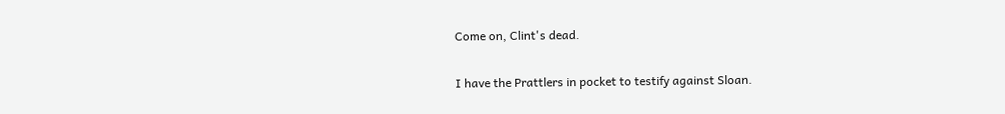Come on, Clint's dead.

I have the Prattlers in pocket to testify against Sloan.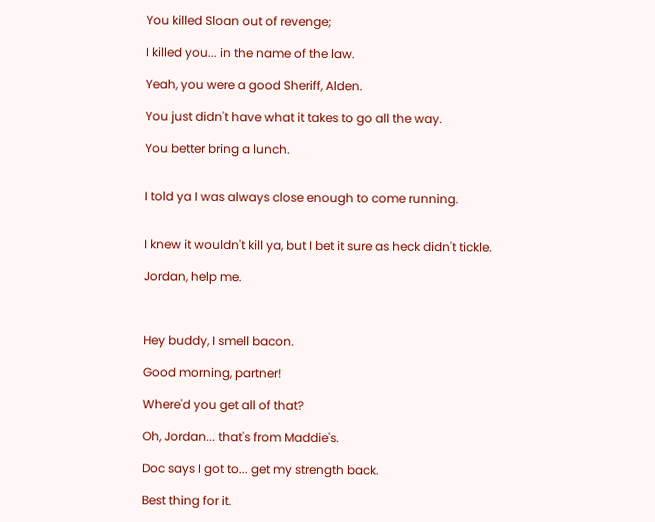You killed Sloan out of revenge;

I killed you... in the name of the law.

Yeah, you were a good Sheriff, Alden.

You just didn't have what it takes to go all the way.

You better bring a lunch.


I told ya I was always close enough to come running.


I knew it wouldn't kill ya, but I bet it sure as heck didn't tickle.

Jordan, help me.



Hey buddy, I smell bacon.

Good morning, partner!

Where'd you get all of that?

Oh, Jordan... that's from Maddie's.

Doc says I got to... get my strength back.

Best thing for it.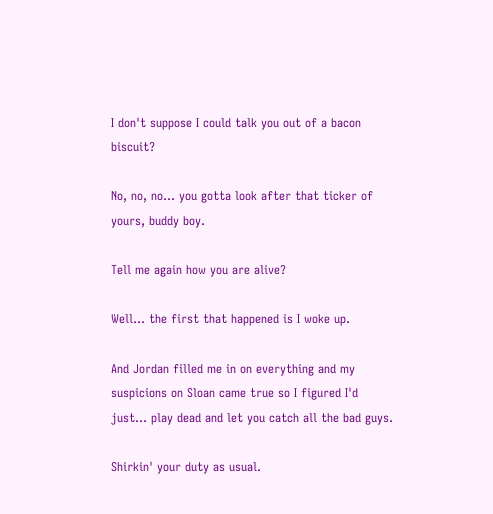I don't suppose I could talk you out of a bacon biscuit?

No, no, no... you gotta look after that ticker of yours, buddy boy.

Tell me again how you are alive?

Well... the first that happened is I woke up.

And Jordan filled me in on everything and my suspicions on Sloan came true so I figured I'd just... play dead and let you catch all the bad guys.

Shirkin' your duty as usual.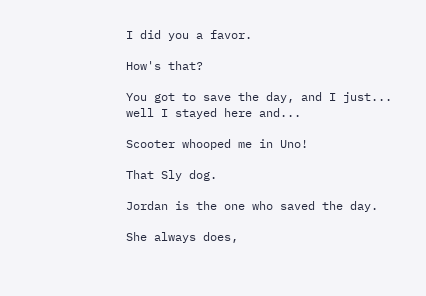I did you a favor.

How's that?

You got to save the day, and I just... well I stayed here and...

Scooter whooped me in Uno!

That Sly dog.

Jordan is the one who saved the day.

She always does,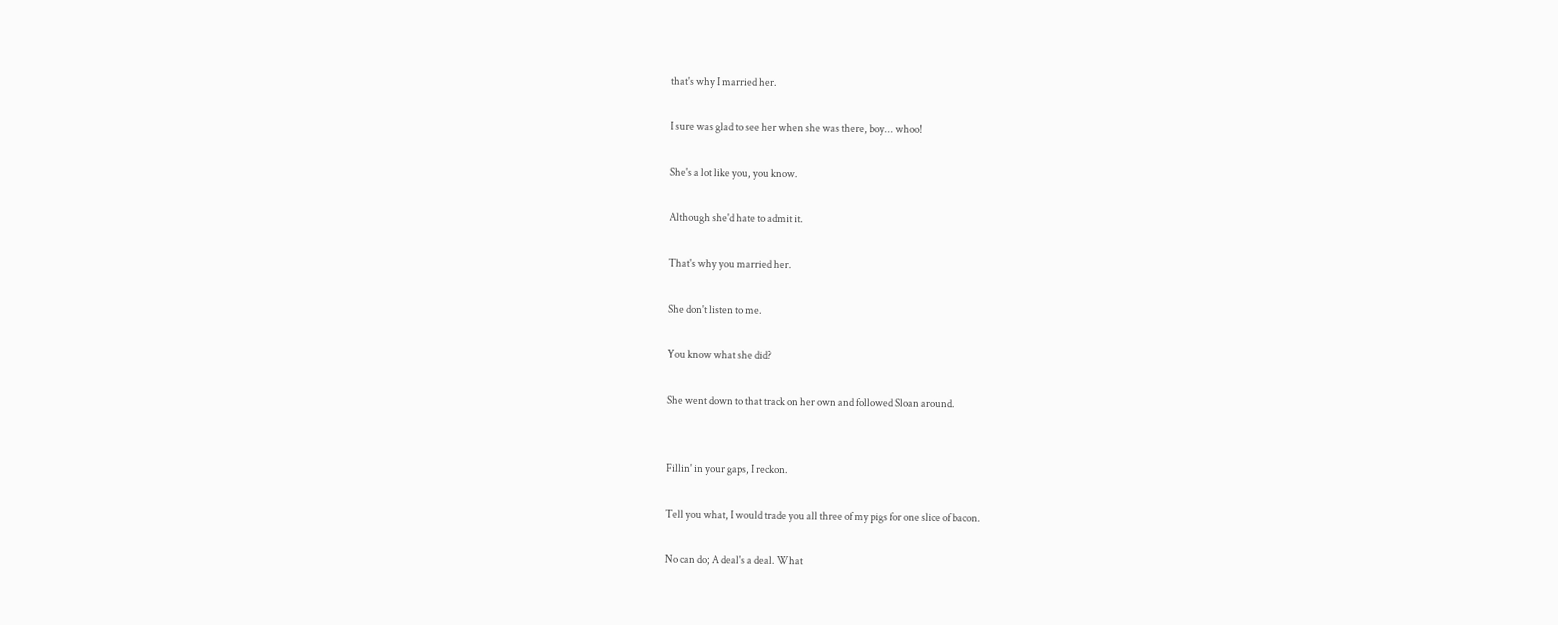that's why I married her.

I sure was glad to see her when she was there, boy... whoo!

She's a lot like you, you know.

Although she'd hate to admit it.

That's why you married her.

She don't listen to me.

You know what she did?

She went down to that track on her own and followed Sloan around.


Fillin' in your gaps, I reckon.

Tell you what, I would trade you all three of my pigs for one slice of bacon.

No can do; A deal's a deal. What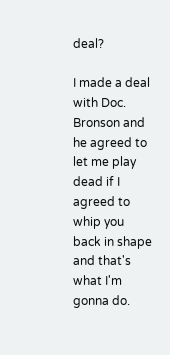deal?

I made a deal with Doc. Bronson and he agreed to let me play dead if I agreed to whip you back in shape and that's what I'm gonna do.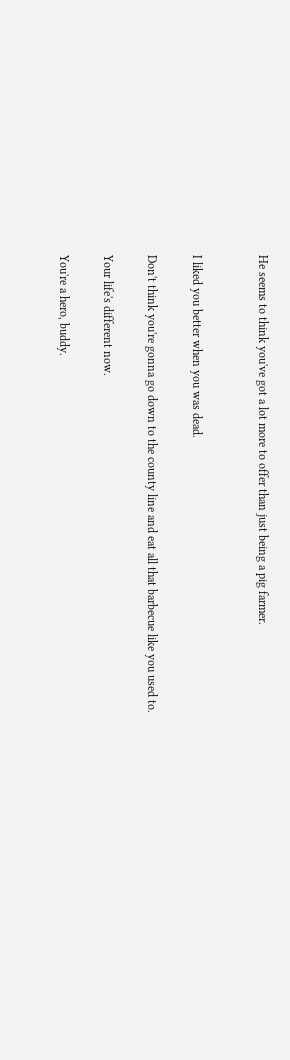He seems to think you've got a lot more to offer than just being a pig farmer.


I liked you better when you was dead.

Don't think you're gonna go down to the county line and eat all that barbecue like you used to.

Your life's different now.

You're a hero, buddy.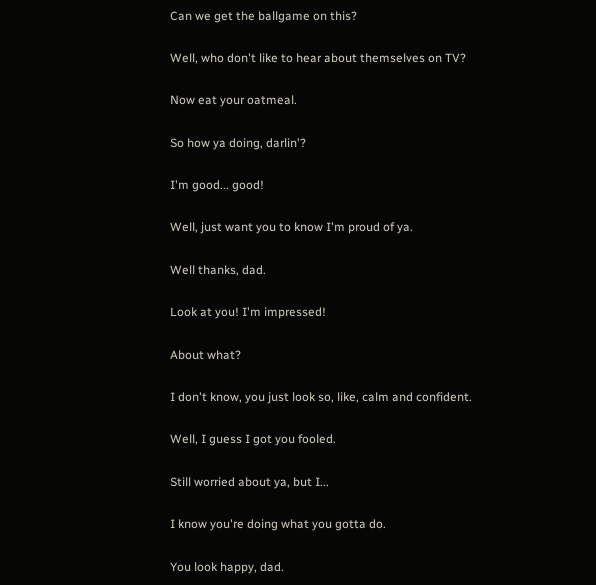Can we get the ballgame on this?

Well, who don't like to hear about themselves on TV?

Now eat your oatmeal.

So how ya doing, darlin'?

I'm good... good!

Well, just want you to know I'm proud of ya.

Well thanks, dad.

Look at you! I'm impressed!

About what?

I don't know, you just look so, like, calm and confident.

Well, I guess I got you fooled.

Still worried about ya, but I...

I know you're doing what you gotta do.

You look happy, dad.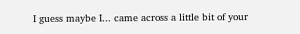I guess maybe I... came across a little bit of your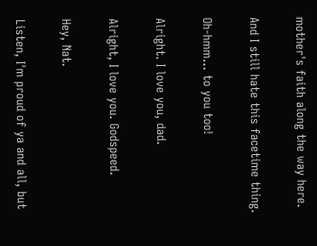mother's faith along the way here.

And I still hate this facetime thing.

Oh-hmm... to you too!

Alright. I love you, dad.

Alright, I love you. Godspeed.

Hey, Nat.

Listen, I'm proud of ya and all, but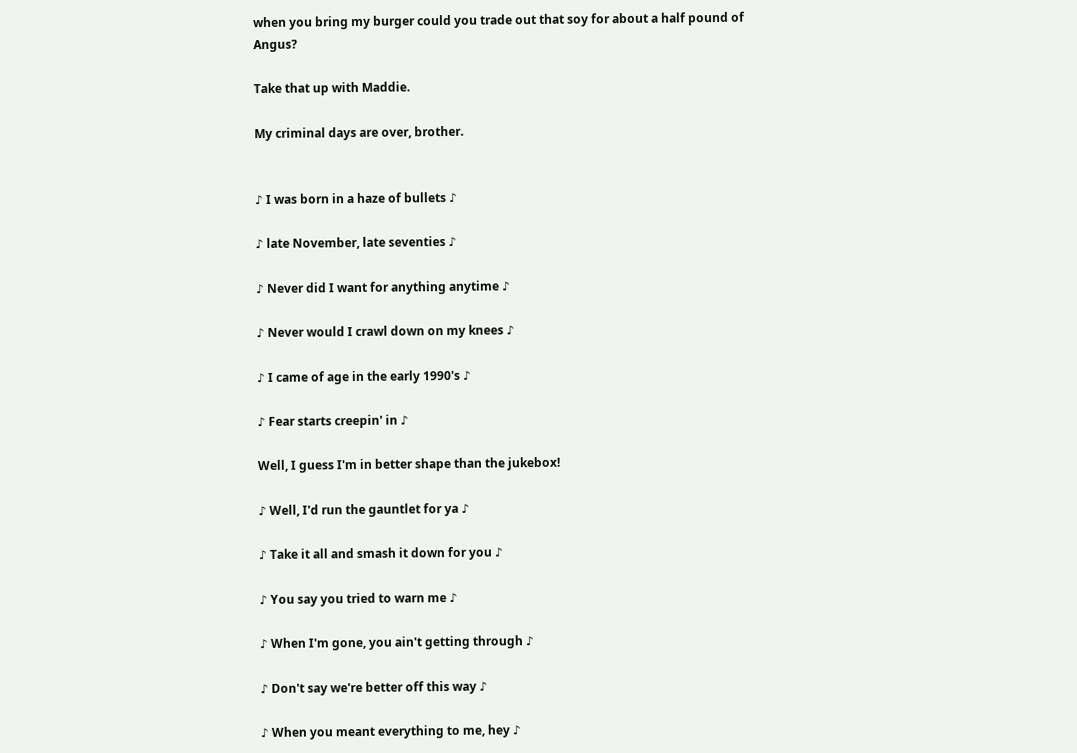when you bring my burger could you trade out that soy for about a half pound of Angus?

Take that up with Maddie.

My criminal days are over, brother.


♪ I was born in a haze of bullets ♪

♪ late November, late seventies ♪

♪ Never did I want for anything anytime ♪

♪ Never would I crawl down on my knees ♪

♪ I came of age in the early 1990's ♪

♪ Fear starts creepin' in ♪

Well, I guess I'm in better shape than the jukebox!

♪ Well, I'd run the gauntlet for ya ♪

♪ Take it all and smash it down for you ♪

♪ You say you tried to warn me ♪

♪ When I'm gone, you ain't getting through ♪

♪ Don't say we're better off this way ♪

♪ When you meant everything to me, hey ♪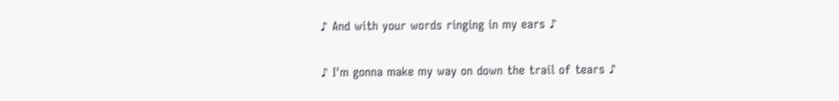♪ And with your words ringing in my ears ♪

♪ I'm gonna make my way on down the trail of tears ♪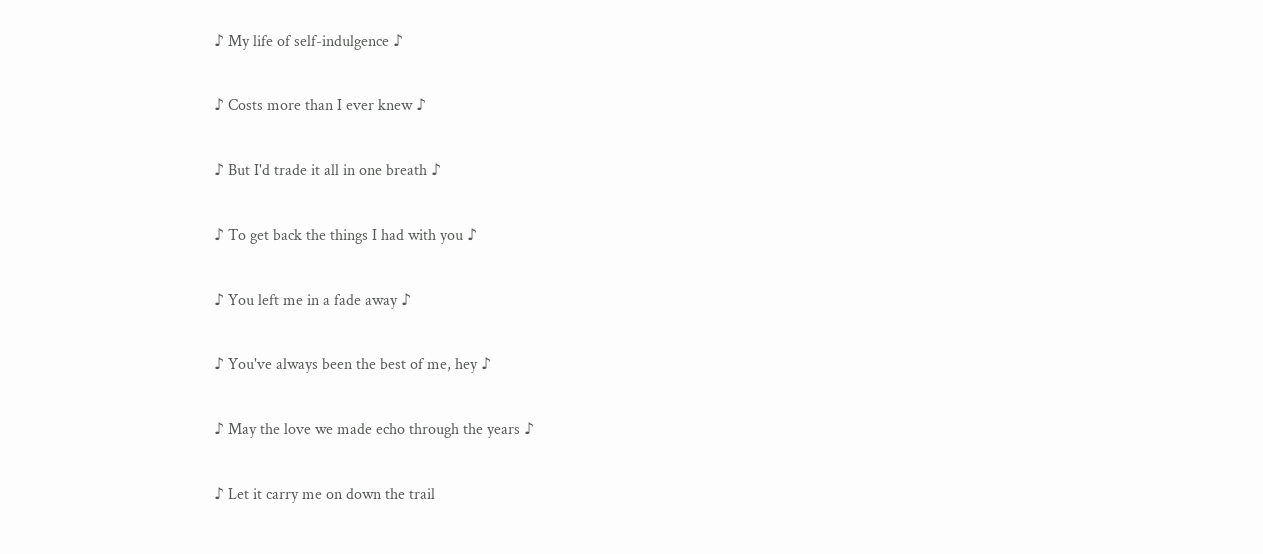♪ My life of self-indulgence ♪

♪ Costs more than I ever knew ♪

♪ But I'd trade it all in one breath ♪

♪ To get back the things I had with you ♪

♪ You left me in a fade away ♪

♪ You've always been the best of me, hey ♪

♪ May the love we made echo through the years ♪

♪ Let it carry me on down the trail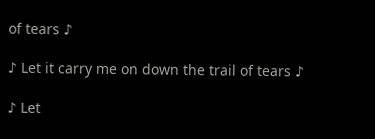of tears ♪

♪ Let it carry me on down the trail of tears ♪

♪ Let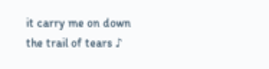it carry me on down the trail of tears ♪